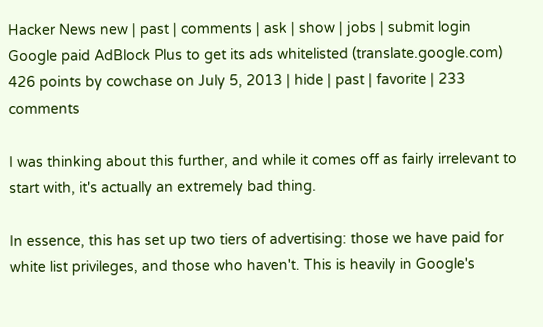Hacker News new | past | comments | ask | show | jobs | submit login
Google paid AdBlock Plus to get its ads whitelisted (translate.google.com)
426 points by cowchase on July 5, 2013 | hide | past | favorite | 233 comments

I was thinking about this further, and while it comes off as fairly irrelevant to start with, it's actually an extremely bad thing.

In essence, this has set up two tiers of advertising: those we have paid for white list privileges, and those who haven't. This is heavily in Google's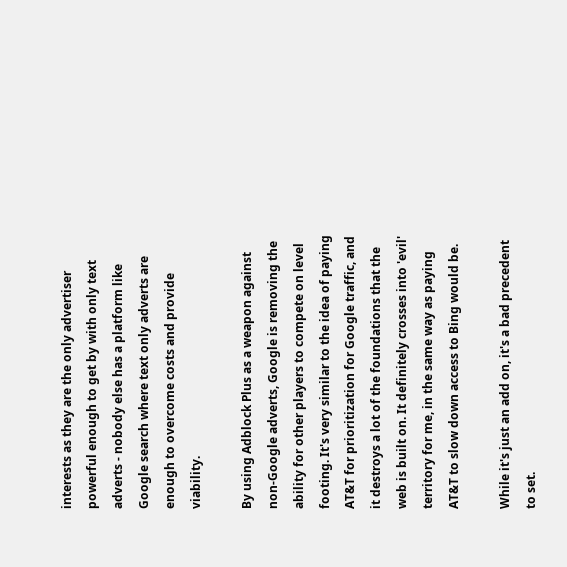interests as they are the only advertiser powerful enough to get by with only text adverts - nobody else has a platform like Google search where text only adverts are enough to overcome costs and provide viability.

By using Adblock Plus as a weapon against non-Google adverts, Google is removing the ability for other players to compete on level footing. It's very similar to the idea of paying AT&T for prioritization for Google traffic, and it destroys a lot of the foundations that the web is built on. It definitely crosses into 'evil' territory for me, in the same way as paying AT&T to slow down access to Bing would be.

While it's just an add on, it's a bad precedent to set.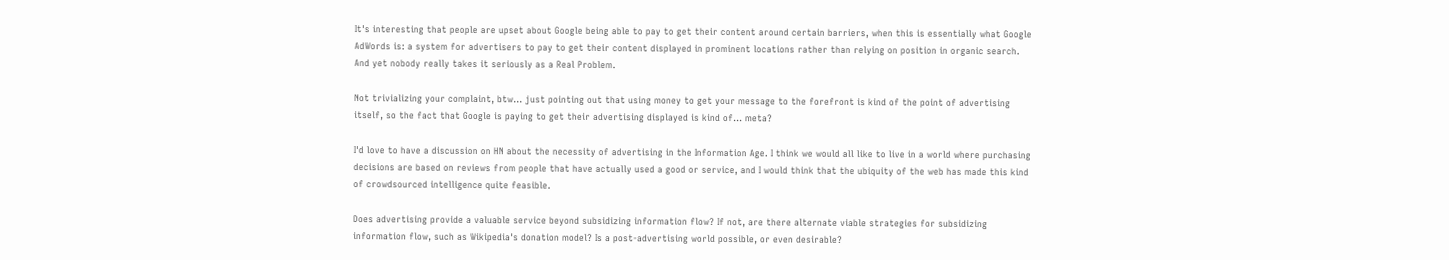It's interesting that people are upset about Google being able to pay to get their content around certain barriers, when this is essentially what Google AdWords is: a system for advertisers to pay to get their content displayed in prominent locations rather than relying on position in organic search. And yet nobody really takes it seriously as a Real Problem.

Not trivializing your complaint, btw... just pointing out that using money to get your message to the forefront is kind of the point of advertising itself, so the fact that Google is paying to get their advertising displayed is kind of... meta?

I'd love to have a discussion on HN about the necessity of advertising in the Information Age. I think we would all like to live in a world where purchasing decisions are based on reviews from people that have actually used a good or service, and I would think that the ubiquity of the web has made this kind of crowdsourced intelligence quite feasible.

Does advertising provide a valuable service beyond subsidizing information flow? If not, are there alternate viable strategies for subsidizing information flow, such as Wikipedia's donation model? Is a post-advertising world possible, or even desirable?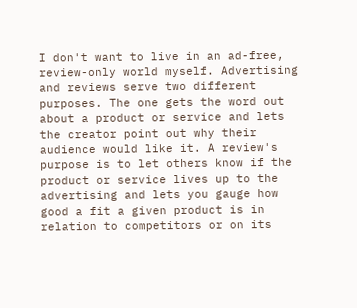I don't want to live in an ad-free, review-only world myself. Advertising and reviews serve two different purposes. The one gets the word out about a product or service and lets the creator point out why their audience would like it. A review's purpose is to let others know if the product or service lives up to the advertising and lets you gauge how good a fit a given product is in relation to competitors or on its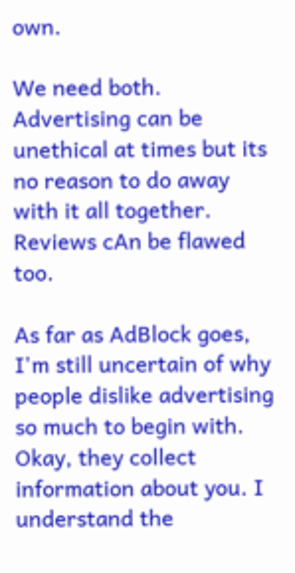own.

We need both. Advertising can be unethical at times but its no reason to do away with it all together. Reviews cAn be flawed too.

As far as AdBlock goes, I'm still uncertain of why people dislike advertising so much to begin with. Okay, they collect information about you. I understand the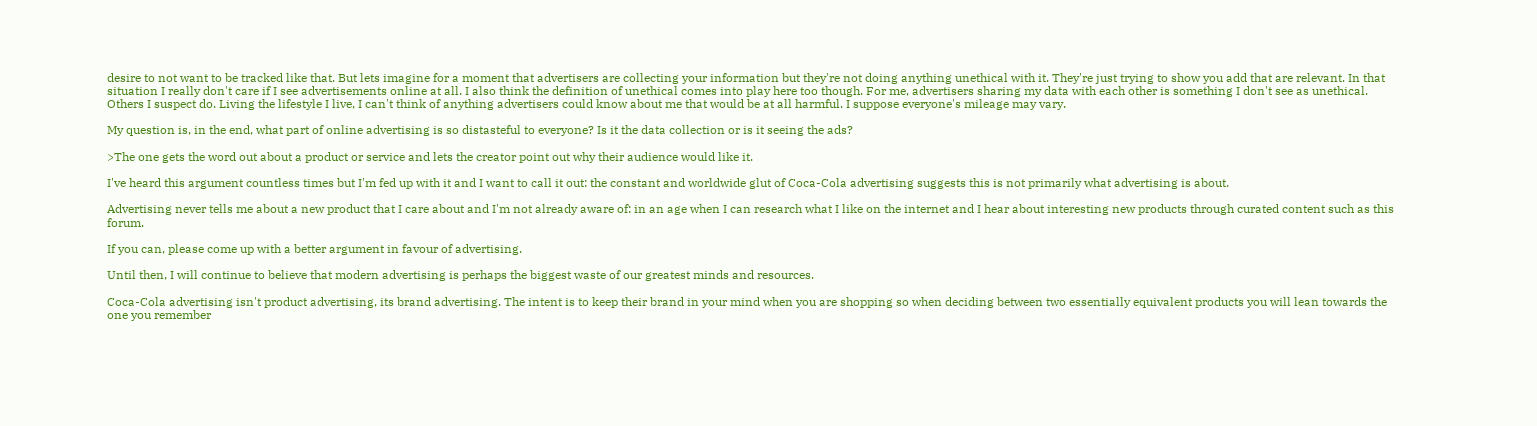desire to not want to be tracked like that. But lets imagine for a moment that advertisers are collecting your information but they're not doing anything unethical with it. They're just trying to show you add that are relevant. In that situation I really don't care if I see advertisements online at all. I also think the definition of unethical comes into play here too though. For me, advertisers sharing my data with each other is something I don't see as unethical. Others I suspect do. Living the lifestyle I live, I can't think of anything advertisers could know about me that would be at all harmful. I suppose everyone's mileage may vary.

My question is, in the end, what part of online advertising is so distasteful to everyone? Is it the data collection or is it seeing the ads?

>The one gets the word out about a product or service and lets the creator point out why their audience would like it.

I've heard this argument countless times but I'm fed up with it and I want to call it out: the constant and worldwide glut of Coca-Cola advertising suggests this is not primarily what advertising is about.

Advertising never tells me about a new product that I care about and I'm not already aware of: in an age when I can research what I like on the internet and I hear about interesting new products through curated content such as this forum.

If you can, please come up with a better argument in favour of advertising.

Until then, I will continue to believe that modern advertising is perhaps the biggest waste of our greatest minds and resources.

Coca-Cola advertising isn't product advertising, its brand advertising. The intent is to keep their brand in your mind when you are shopping so when deciding between two essentially equivalent products you will lean towards the one you remember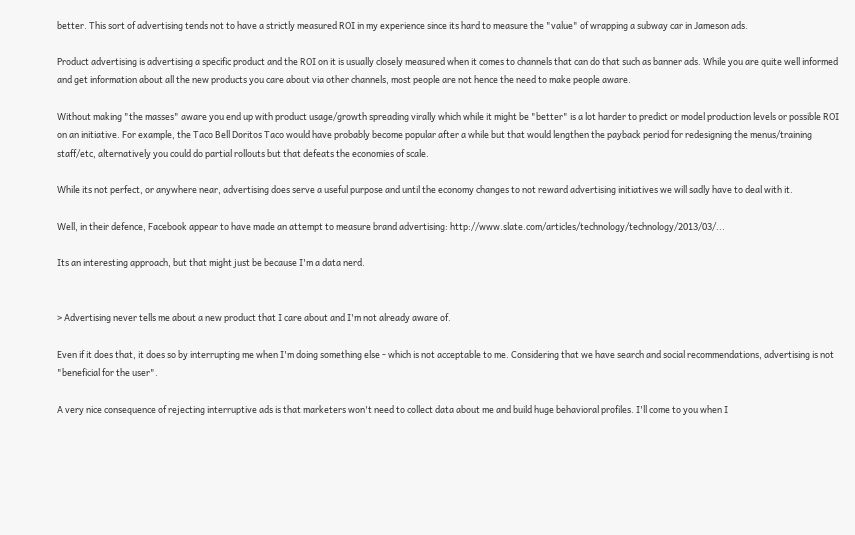better. This sort of advertising tends not to have a strictly measured ROI in my experience since its hard to measure the "value" of wrapping a subway car in Jameson ads.

Product advertising is advertising a specific product and the ROI on it is usually closely measured when it comes to channels that can do that such as banner ads. While you are quite well informed and get information about all the new products you care about via other channels, most people are not hence the need to make people aware.

Without making "the masses" aware you end up with product usage/growth spreading virally which while it might be "better" is a lot harder to predict or model production levels or possible ROI on an initiative. For example, the Taco Bell Doritos Taco would have probably become popular after a while but that would lengthen the payback period for redesigning the menus/training staff/etc, alternatively you could do partial rollouts but that defeats the economies of scale.

While its not perfect, or anywhere near, advertising does serve a useful purpose and until the economy changes to not reward advertising initiatives we will sadly have to deal with it.

Well, in their defence, Facebook appear to have made an attempt to measure brand advertising: http://www.slate.com/articles/technology/technology/2013/03/...

Its an interesting approach, but that might just be because I'm a data nerd.


> Advertising never tells me about a new product that I care about and I'm not already aware of.

Even if it does that, it does so by interrupting me when I'm doing something else - which is not acceptable to me. Considering that we have search and social recommendations, advertising is not "beneficial for the user".

A very nice consequence of rejecting interruptive ads is that marketers won't need to collect data about me and build huge behavioral profiles. I'll come to you when I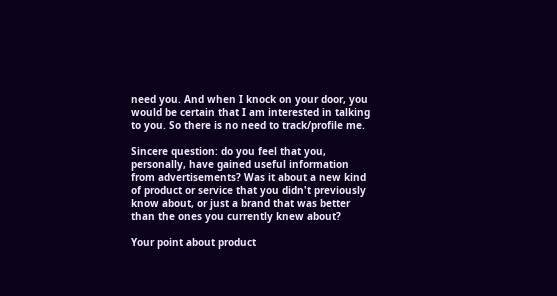need you. And when I knock on your door, you would be certain that I am interested in talking to you. So there is no need to track/profile me.

Sincere question: do you feel that you, personally, have gained useful information from advertisements? Was it about a new kind of product or service that you didn't previously know about, or just a brand that was better than the ones you currently knew about?

Your point about product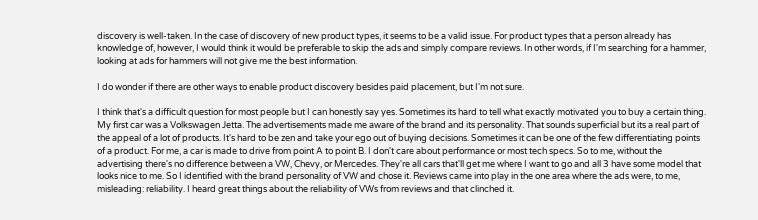discovery is well-taken. In the case of discovery of new product types, it seems to be a valid issue. For product types that a person already has knowledge of, however, I would think it would be preferable to skip the ads and simply compare reviews. In other words, if I'm searching for a hammer, looking at ads for hammers will not give me the best information.

I do wonder if there are other ways to enable product discovery besides paid placement, but I'm not sure.

I think that's a difficult question for most people but I can honestly say yes. Sometimes its hard to tell what exactly motivated you to buy a certain thing. My first car was a Volkswagen Jetta. The advertisements made me aware of the brand and its personality. That sounds superficial but its a real part of the appeal of a lot of products. It's hard to be zen and take your ego out of buying decisions. Sometimes it can be one of the few differentiating points of a product. For me, a car is made to drive from point A to point B. I don't care about performance or most tech specs. So to me, without the advertising there's no difference between a VW, Chevy, or Mercedes. They're all cars that'll get me where I want to go and all 3 have some model that looks nice to me. So I identified with the brand personality of VW and chose it. Reviews came into play in the one area where the ads were, to me, misleading: reliability. I heard great things about the reliability of VWs from reviews and that clinched it.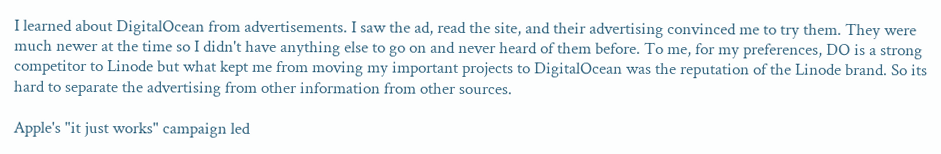I learned about DigitalOcean from advertisements. I saw the ad, read the site, and their advertising convinced me to try them. They were much newer at the time so I didn't have anything else to go on and never heard of them before. To me, for my preferences, DO is a strong competitor to Linode but what kept me from moving my important projects to DigitalOcean was the reputation of the Linode brand. So its hard to separate the advertising from other information from other sources.

Apple's "it just works" campaign led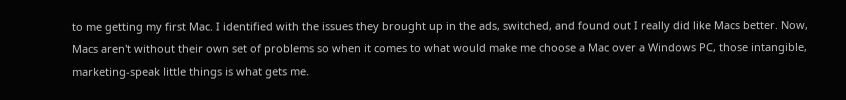to me getting my first Mac. I identified with the issues they brought up in the ads, switched, and found out I really did like Macs better. Now, Macs aren't without their own set of problems so when it comes to what would make me choose a Mac over a Windows PC, those intangible, marketing-speak little things is what gets me.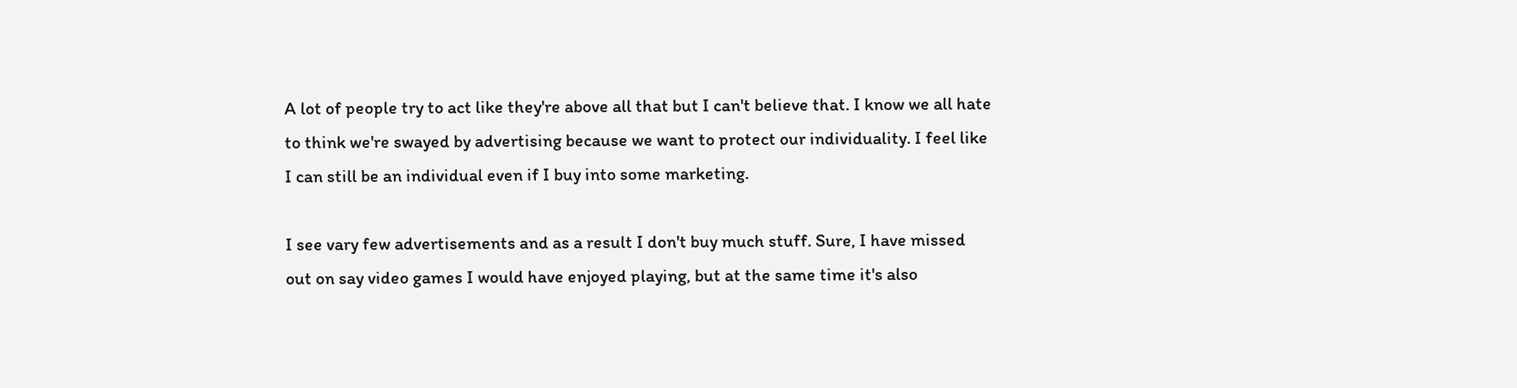A lot of people try to act like they're above all that but I can't believe that. I know we all hate to think we're swayed by advertising because we want to protect our individuality. I feel like I can still be an individual even if I buy into some marketing.

I see vary few advertisements and as a result I don't buy much stuff. Sure, I have missed out on say video games I would have enjoyed playing, but at the same time it's also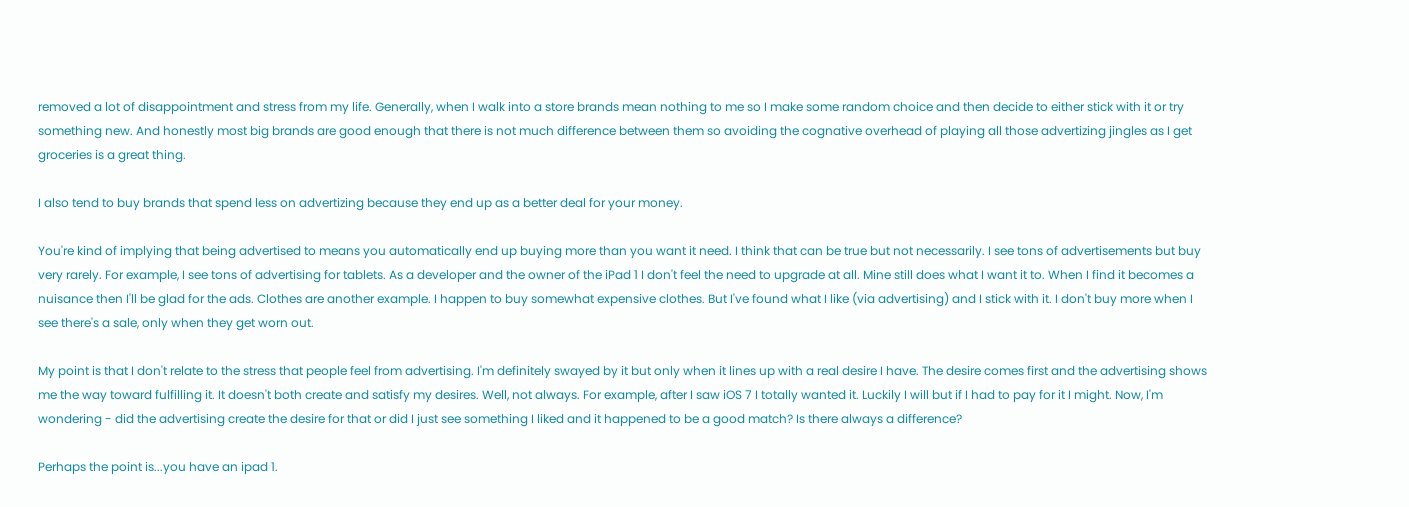removed a lot of disappointment and stress from my life. Generally, when I walk into a store brands mean nothing to me so I make some random choice and then decide to either stick with it or try something new. And honestly most big brands are good enough that there is not much difference between them so avoiding the cognative overhead of playing all those advertizing jingles as I get groceries is a great thing.

I also tend to buy brands that spend less on advertizing because they end up as a better deal for your money.

You're kind of implying that being advertised to means you automatically end up buying more than you want it need. I think that can be true but not necessarily. I see tons of advertisements but buy very rarely. For example, I see tons of advertising for tablets. As a developer and the owner of the iPad 1 I don't feel the need to upgrade at all. Mine still does what I want it to. When I find it becomes a nuisance then I'll be glad for the ads. Clothes are another example. I happen to buy somewhat expensive clothes. But I've found what I like (via advertising) and I stick with it. I don't buy more when I see there's a sale, only when they get worn out.

My point is that I don't relate to the stress that people feel from advertising. I'm definitely swayed by it but only when it lines up with a real desire I have. The desire comes first and the advertising shows me the way toward fulfilling it. It doesn't both create and satisfy my desires. Well, not always. For example, after I saw iOS 7 I totally wanted it. Luckily I will but if I had to pay for it I might. Now, I'm wondering - did the advertising create the desire for that or did I just see something I liked and it happened to be a good match? Is there always a difference?

Perhaps the point is...you have an ipad 1.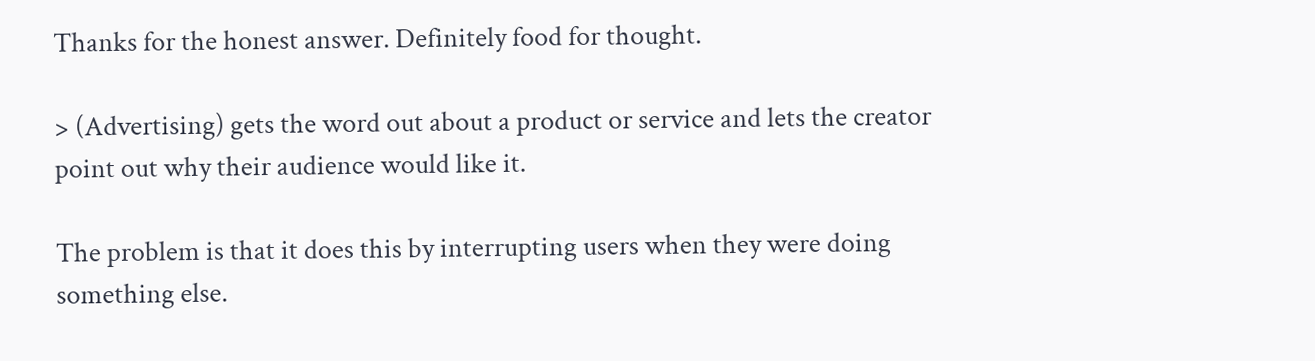Thanks for the honest answer. Definitely food for thought.

> (Advertising) gets the word out about a product or service and lets the creator point out why their audience would like it.

The problem is that it does this by interrupting users when they were doing something else.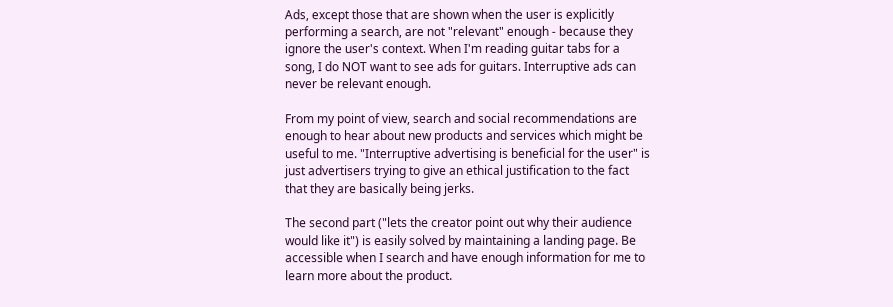Ads, except those that are shown when the user is explicitly performing a search, are not "relevant" enough - because they ignore the user's context. When I'm reading guitar tabs for a song, I do NOT want to see ads for guitars. Interruptive ads can never be relevant enough.

From my point of view, search and social recommendations are enough to hear about new products and services which might be useful to me. "Interruptive advertising is beneficial for the user" is just advertisers trying to give an ethical justification to the fact that they are basically being jerks.

The second part ("lets the creator point out why their audience would like it") is easily solved by maintaining a landing page. Be accessible when I search and have enough information for me to learn more about the product.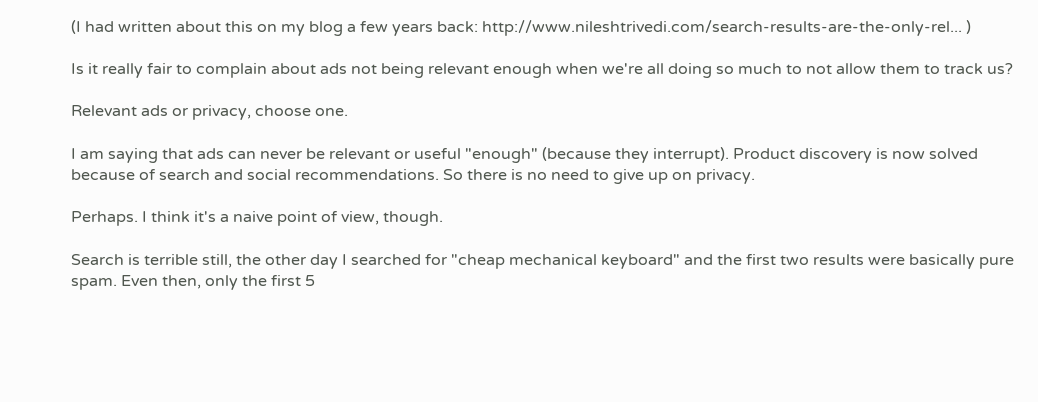(I had written about this on my blog a few years back: http://www.nileshtrivedi.com/search-results-are-the-only-rel... )

Is it really fair to complain about ads not being relevant enough when we're all doing so much to not allow them to track us?

Relevant ads or privacy, choose one.

I am saying that ads can never be relevant or useful "enough" (because they interrupt). Product discovery is now solved because of search and social recommendations. So there is no need to give up on privacy.

Perhaps. I think it's a naive point of view, though.

Search is terrible still, the other day I searched for "cheap mechanical keyboard" and the first two results were basically pure spam. Even then, only the first 5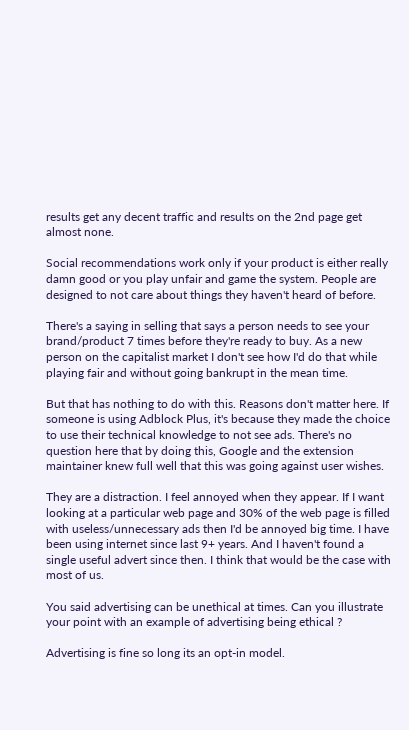results get any decent traffic and results on the 2nd page get almost none.

Social recommendations work only if your product is either really damn good or you play unfair and game the system. People are designed to not care about things they haven't heard of before.

There's a saying in selling that says a person needs to see your brand/product 7 times before they're ready to buy. As a new person on the capitalist market I don't see how I'd do that while playing fair and without going bankrupt in the mean time.

But that has nothing to do with this. Reasons don't matter here. If someone is using Adblock Plus, it's because they made the choice to use their technical knowledge to not see ads. There's no question here that by doing this, Google and the extension maintainer knew full well that this was going against user wishes.

They are a distraction. I feel annoyed when they appear. If I want looking at a particular web page and 30% of the web page is filled with useless/unnecessary ads then I'd be annoyed big time. I have been using internet since last 9+ years. And I haven't found a single useful advert since then. I think that would be the case with most of us.

You said advertising can be unethical at times. Can you illustrate your point with an example of advertising being ethical ?

Advertising is fine so long its an opt-in model.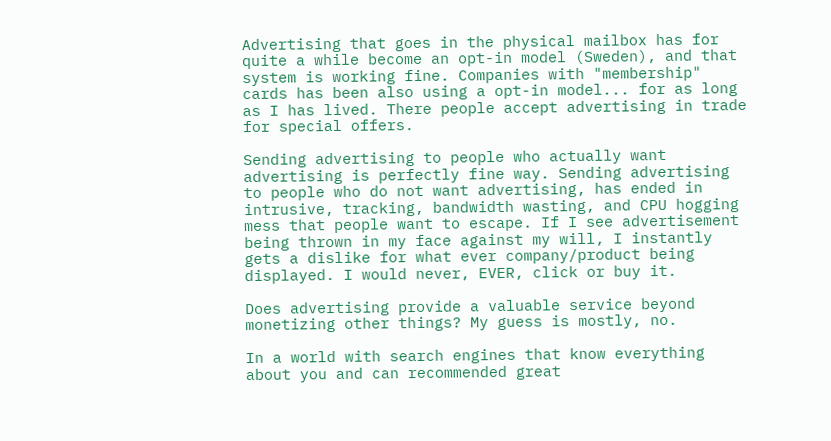Advertising that goes in the physical mailbox has for quite a while become an opt-in model (Sweden), and that system is working fine. Companies with "membership" cards has been also using a opt-in model... for as long as I has lived. There people accept advertising in trade for special offers.

Sending advertising to people who actually want advertising is perfectly fine way. Sending advertising to people who do not want advertising, has ended in intrusive, tracking, bandwidth wasting, and CPU hogging mess that people want to escape. If I see advertisement being thrown in my face against my will, I instantly gets a dislike for what ever company/product being displayed. I would never, EVER, click or buy it.

Does advertising provide a valuable service beyond monetizing other things? My guess is mostly, no.

In a world with search engines that know everything about you and can recommended great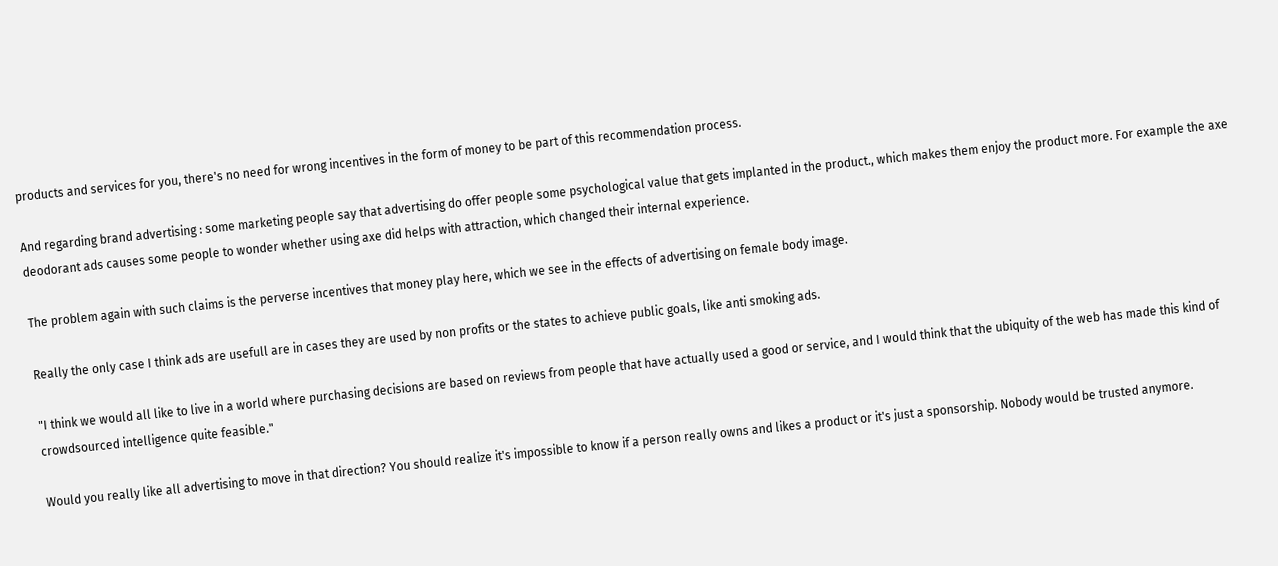products and services for you, there's no need for wrong incentives in the form of money to be part of this recommendation process.

And regarding brand advertising : some marketing people say that advertising do offer people some psychological value that gets implanted in the product., which makes them enjoy the product more. For example the axe deodorant ads causes some people to wonder whether using axe did helps with attraction, which changed their internal experience.

The problem again with such claims is the perverse incentives that money play here, which we see in the effects of advertising on female body image.

Really the only case I think ads are usefull are in cases they are used by non profits or the states to achieve public goals, like anti smoking ads.

"I think we would all like to live in a world where purchasing decisions are based on reviews from people that have actually used a good or service, and I would think that the ubiquity of the web has made this kind of crowdsourced intelligence quite feasible."

Would you really like all advertising to move in that direction? You should realize it's impossible to know if a person really owns and likes a product or it's just a sponsorship. Nobody would be trusted anymore.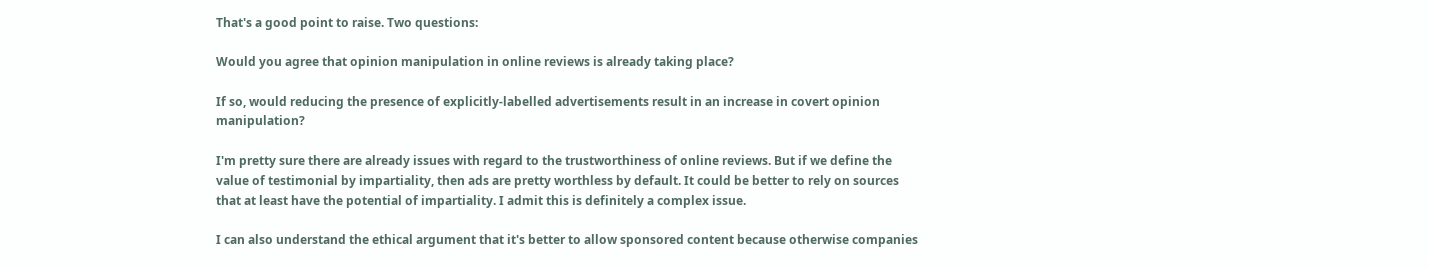That's a good point to raise. Two questions:

Would you agree that opinion manipulation in online reviews is already taking place?

If so, would reducing the presence of explicitly-labelled advertisements result in an increase in covert opinion manipulation?

I'm pretty sure there are already issues with regard to the trustworthiness of online reviews. But if we define the value of testimonial by impartiality, then ads are pretty worthless by default. It could be better to rely on sources that at least have the potential of impartiality. I admit this is definitely a complex issue.

I can also understand the ethical argument that it's better to allow sponsored content because otherwise companies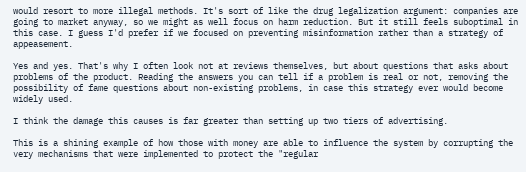would resort to more illegal methods. It's sort of like the drug legalization argument: companies are going to market anyway, so we might as well focus on harm reduction. But it still feels suboptimal in this case. I guess I'd prefer if we focused on preventing misinformation rather than a strategy of appeasement.

Yes and yes. That's why I often look not at reviews themselves, but about questions that asks about problems of the product. Reading the answers you can tell if a problem is real or not, removing the possibility of fame questions about non-existing problems, in case this strategy ever would become widely used.

I think the damage this causes is far greater than setting up two tiers of advertising.

This is a shining example of how those with money are able to influence the system by corrupting the very mechanisms that were implemented to protect the "regular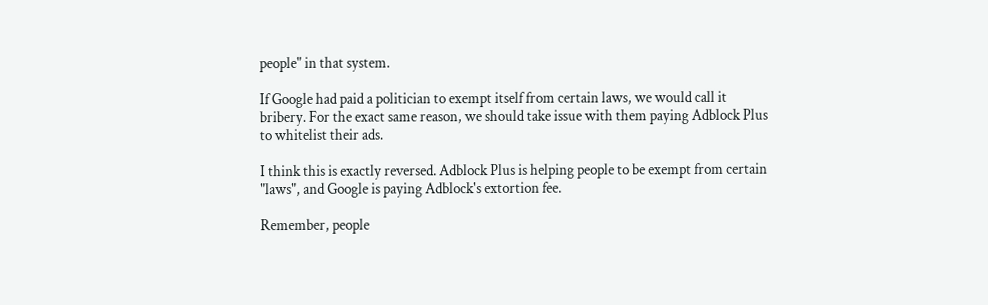people" in that system.

If Google had paid a politician to exempt itself from certain laws, we would call it bribery. For the exact same reason, we should take issue with them paying Adblock Plus to whitelist their ads.

I think this is exactly reversed. Adblock Plus is helping people to be exempt from certain "laws", and Google is paying Adblock's extortion fee.

Remember, people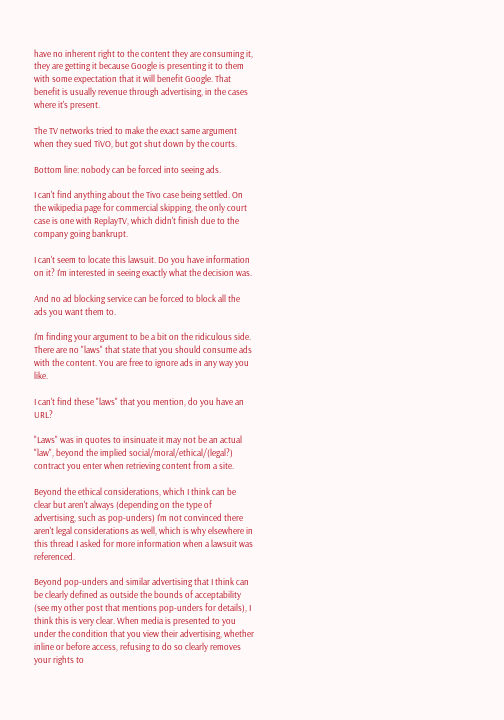have no inherent right to the content they are consuming it, they are getting it because Google is presenting it to them with some expectation that it will benefit Google. That benefit is usually revenue through advertising, in the cases where it's present.

The TV networks tried to make the exact same argument when they sued TiVO, but got shut down by the courts.

Bottom line: nobody can be forced into seeing ads.

I can't find anything about the Tivo case being settled. On the wikipedia page for commercial skipping, the only court case is one with ReplayTV, which didn't finish due to the company going bankrupt.

I can't seem to locate this lawsuit. Do you have information on it? I'm interested in seeing exactly what the decision was.

And no ad blocking service can be forced to block all the ads you want them to.

I'm finding your argument to be a bit on the ridiculous side. There are no "laws" that state that you should consume ads with the content. You are free to ignore ads in any way you like.

I can't find these "laws" that you mention, do you have an URL?

"Laws" was in quotes to insinuate it may not be an actual "law", beyond the implied social/moral/ethical/(legal?) contract you enter when retrieving content from a site.

Beyond the ethical considerations, which I think can be clear but aren't always (depending on the type of advertising, such as pop-unders) I'm not convinced there aren't legal considerations as well, which is why elsewhere in this thread I asked for more information when a lawsuit was referenced.

Beyond pop-unders and similar advertising that I think can be clearly defined as outside the bounds of acceptability (see my other post that mentions pop-unders for details), I think this is very clear. When media is presented to you under the condition that you view their advertising, whether inline or before access, refusing to do so clearly removes your rights to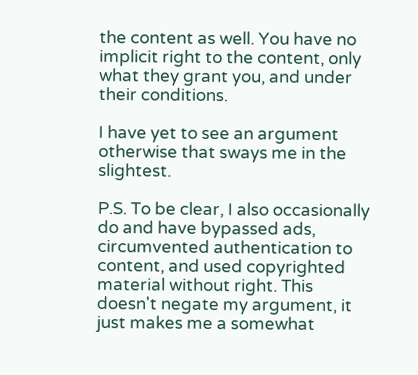the content as well. You have no implicit right to the content, only what they grant you, and under their conditions.

I have yet to see an argument otherwise that sways me in the slightest.

P.S. To be clear, I also occasionally do and have bypassed ads, circumvented authentication to content, and used copyrighted material without right. This doesn't negate my argument, it just makes me a somewhat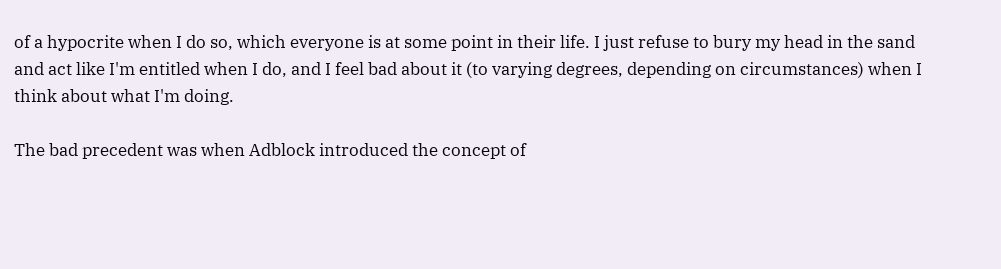of a hypocrite when I do so, which everyone is at some point in their life. I just refuse to bury my head in the sand and act like I'm entitled when I do, and I feel bad about it (to varying degrees, depending on circumstances) when I think about what I'm doing.

The bad precedent was when Adblock introduced the concept of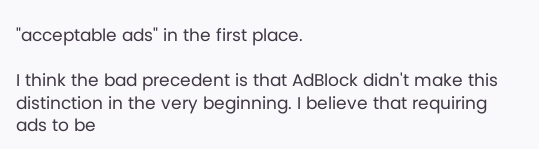"acceptable ads" in the first place.

I think the bad precedent is that AdBlock didn't make this distinction in the very beginning. I believe that requiring ads to be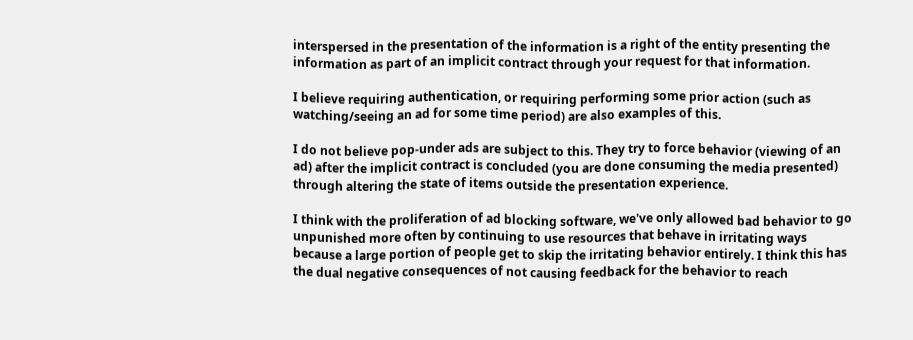interspersed in the presentation of the information is a right of the entity presenting the information as part of an implicit contract through your request for that information.

I believe requiring authentication, or requiring performing some prior action (such as watching/seeing an ad for some time period) are also examples of this.

I do not believe pop-under ads are subject to this. They try to force behavior (viewing of an ad) after the implicit contract is concluded (you are done consuming the media presented) through altering the state of items outside the presentation experience.

I think with the proliferation of ad blocking software, we've only allowed bad behavior to go unpunished more often by continuing to use resources that behave in irritating ways because a large portion of people get to skip the irritating behavior entirely. I think this has the dual negative consequences of not causing feedback for the behavior to reach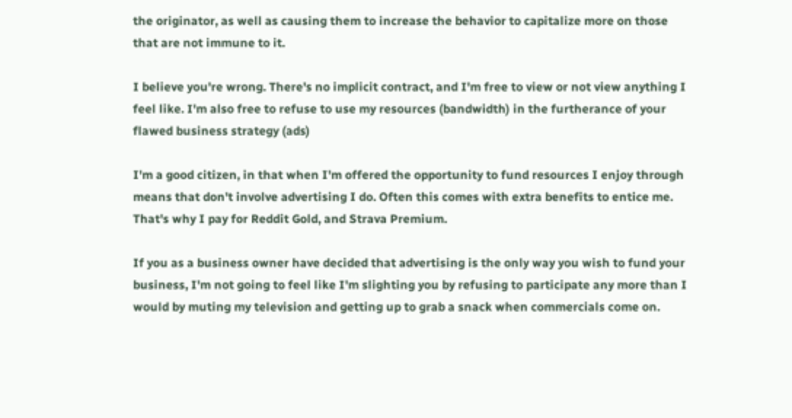the originator, as well as causing them to increase the behavior to capitalize more on those that are not immune to it.

I believe you're wrong. There's no implicit contract, and I'm free to view or not view anything I feel like. I'm also free to refuse to use my resources (bandwidth) in the furtherance of your flawed business strategy (ads)

I'm a good citizen, in that when I'm offered the opportunity to fund resources I enjoy through means that don't involve advertising I do. Often this comes with extra benefits to entice me. That's why I pay for Reddit Gold, and Strava Premium.

If you as a business owner have decided that advertising is the only way you wish to fund your business, I'm not going to feel like I'm slighting you by refusing to participate any more than I would by muting my television and getting up to grab a snack when commercials come on.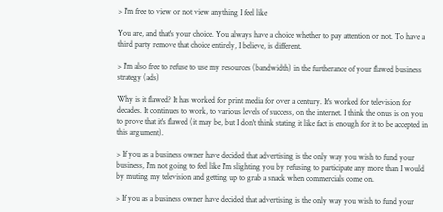> I'm free to view or not view anything I feel like

You are, and that's your choice. You always have a choice whether to pay attention or not. To have a third party remove that choice entirely, I believe, is different.

> I'm also free to refuse to use my resources (bandwidth) in the furtherance of your flawed business strategy (ads)

Why is it flawed? It has worked for print media for over a century. It's worked for television for decades. It continues to work, to various levels of success, on the internet. I think the onus is on you to prove that it's flawed (it may be, but I don't think stating it like fact is enough for it to be accepted in this argument).

> If you as a business owner have decided that advertising is the only way you wish to fund your business, I'm not going to feel like I'm slighting you by refusing to participate any more than I would by muting my television and getting up to grab a snack when commercials come on.

> If you as a business owner have decided that advertising is the only way you wish to fund your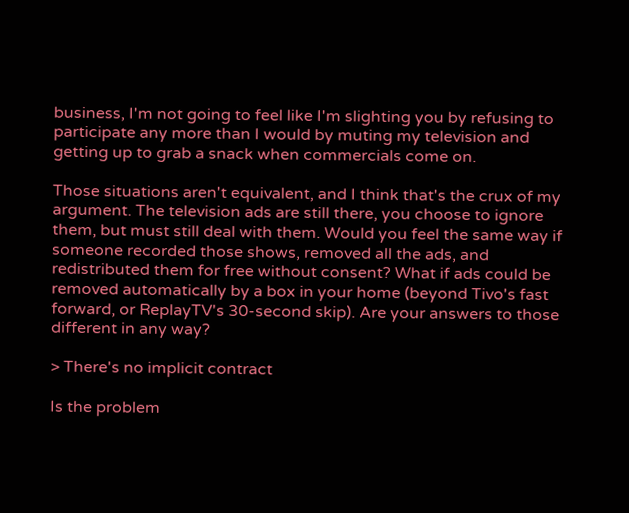business, I'm not going to feel like I'm slighting you by refusing to participate any more than I would by muting my television and getting up to grab a snack when commercials come on.

Those situations aren't equivalent, and I think that's the crux of my argument. The television ads are still there, you choose to ignore them, but must still deal with them. Would you feel the same way if someone recorded those shows, removed all the ads, and redistributed them for free without consent? What if ads could be removed automatically by a box in your home (beyond Tivo's fast forward, or ReplayTV's 30-second skip). Are your answers to those different in any way?

> There's no implicit contract

Is the problem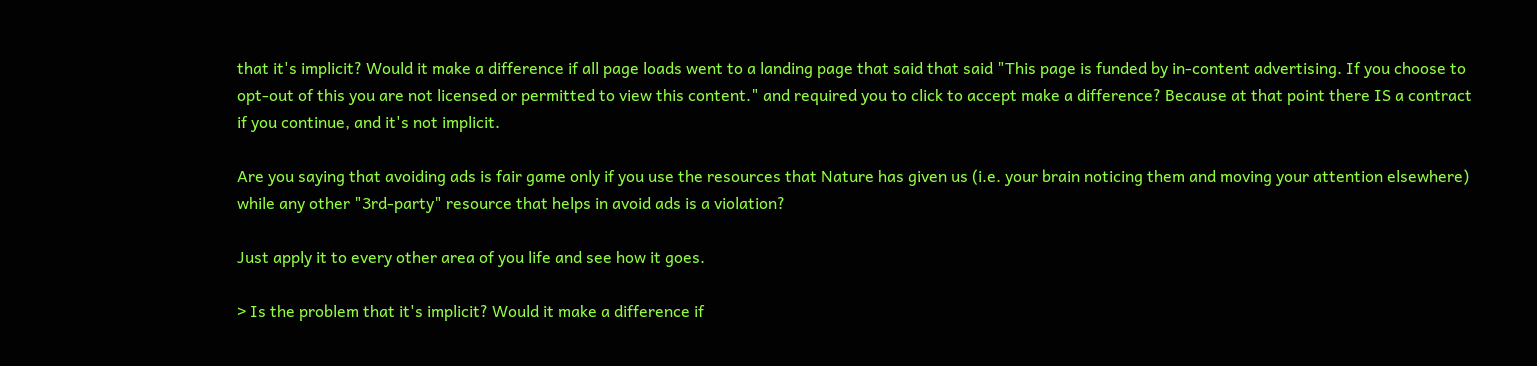that it's implicit? Would it make a difference if all page loads went to a landing page that said that said "This page is funded by in-content advertising. If you choose to opt-out of this you are not licensed or permitted to view this content." and required you to click to accept make a difference? Because at that point there IS a contract if you continue, and it's not implicit.

Are you saying that avoiding ads is fair game only if you use the resources that Nature has given us (i.e. your brain noticing them and moving your attention elsewhere) while any other "3rd-party" resource that helps in avoid ads is a violation?

Just apply it to every other area of you life and see how it goes.

> Is the problem that it's implicit? Would it make a difference if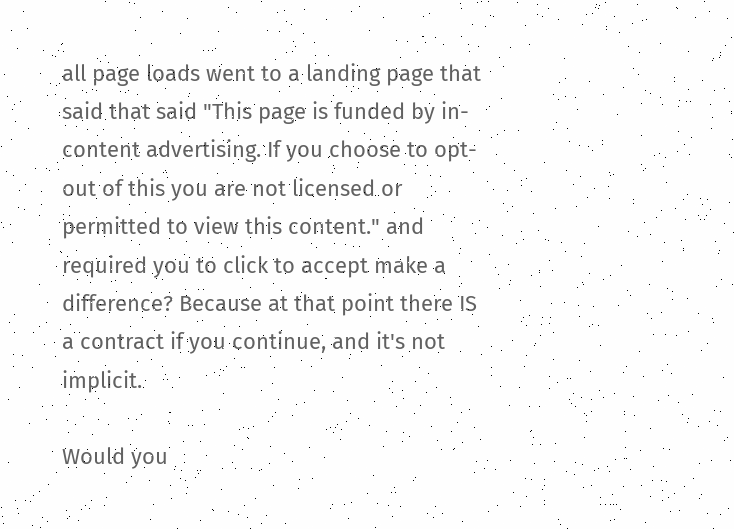all page loads went to a landing page that said that said "This page is funded by in-content advertising. If you choose to opt-out of this you are not licensed or permitted to view this content." and required you to click to accept make a difference? Because at that point there IS a contract if you continue, and it's not implicit.

Would you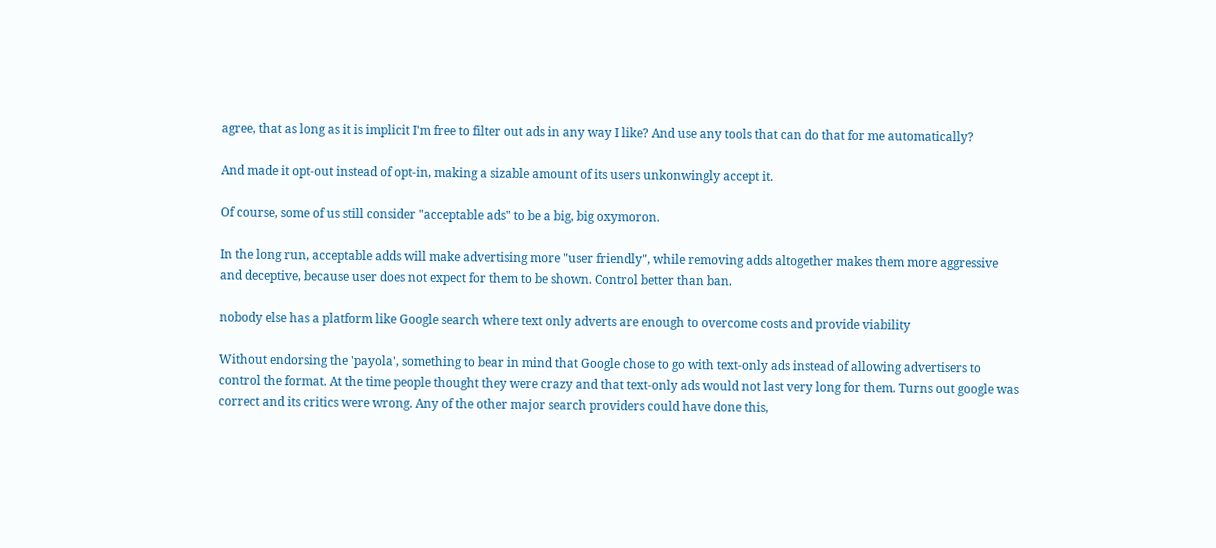agree, that as long as it is implicit I'm free to filter out ads in any way I like? And use any tools that can do that for me automatically?

And made it opt-out instead of opt-in, making a sizable amount of its users unkonwingly accept it.

Of course, some of us still consider "acceptable ads" to be a big, big oxymoron.

In the long run, acceptable adds will make advertising more "user friendly", while removing adds altogether makes them more aggressive and deceptive, because user does not expect for them to be shown. Control better than ban.

nobody else has a platform like Google search where text only adverts are enough to overcome costs and provide viability

Without endorsing the 'payola', something to bear in mind that Google chose to go with text-only ads instead of allowing advertisers to control the format. At the time people thought they were crazy and that text-only ads would not last very long for them. Turns out google was correct and its critics were wrong. Any of the other major search providers could have done this,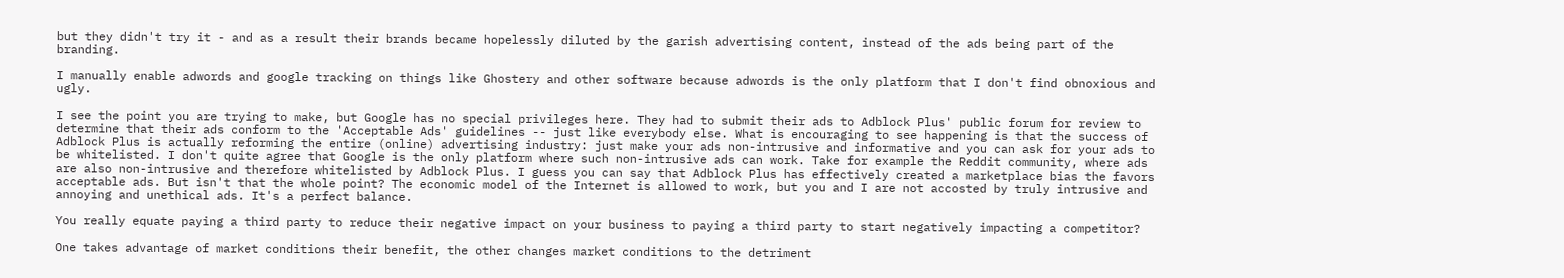but they didn't try it - and as a result their brands became hopelessly diluted by the garish advertising content, instead of the ads being part of the branding.

I manually enable adwords and google tracking on things like Ghostery and other software because adwords is the only platform that I don't find obnoxious and ugly.

I see the point you are trying to make, but Google has no special privileges here. They had to submit their ads to Adblock Plus' public forum for review to determine that their ads conform to the 'Acceptable Ads' guidelines -- just like everybody else. What is encouraging to see happening is that the success of Adblock Plus is actually reforming the entire (online) advertising industry: just make your ads non-intrusive and informative and you can ask for your ads to be whitelisted. I don't quite agree that Google is the only platform where such non-intrusive ads can work. Take for example the Reddit community, where ads are also non-intrusive and therefore whitelisted by Adblock Plus. I guess you can say that Adblock Plus has effectively created a marketplace bias the favors acceptable ads. But isn't that the whole point? The economic model of the Internet is allowed to work, but you and I are not accosted by truly intrusive and annoying and unethical ads. It's a perfect balance.

You really equate paying a third party to reduce their negative impact on your business to paying a third party to start negatively impacting a competitor?

One takes advantage of market conditions their benefit, the other changes market conditions to the detriment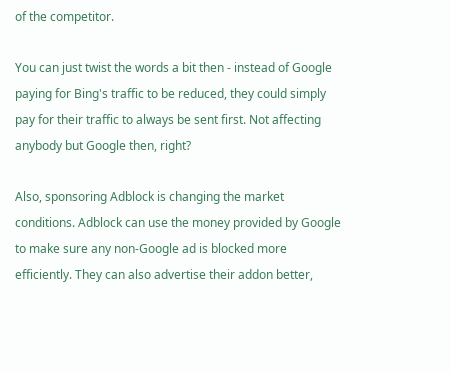of the competitor.

You can just twist the words a bit then - instead of Google paying for Bing's traffic to be reduced, they could simply pay for their traffic to always be sent first. Not affecting anybody but Google then, right?

Also, sponsoring Adblock is changing the market conditions. Adblock can use the money provided by Google to make sure any non-Google ad is blocked more efficiently. They can also advertise their addon better,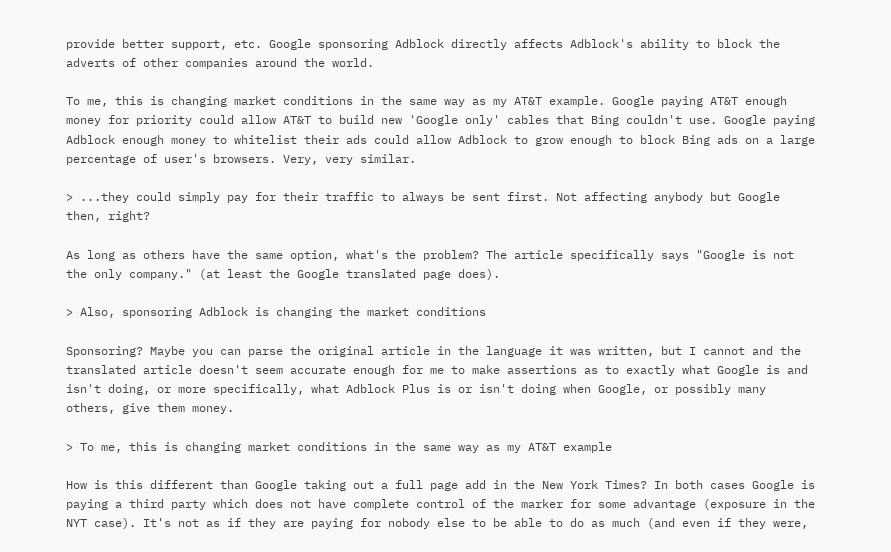provide better support, etc. Google sponsoring Adblock directly affects Adblock's ability to block the adverts of other companies around the world.

To me, this is changing market conditions in the same way as my AT&T example. Google paying AT&T enough money for priority could allow AT&T to build new 'Google only' cables that Bing couldn't use. Google paying Adblock enough money to whitelist their ads could allow Adblock to grow enough to block Bing ads on a large percentage of user's browsers. Very, very similar.

> ...they could simply pay for their traffic to always be sent first. Not affecting anybody but Google then, right?

As long as others have the same option, what's the problem? The article specifically says "Google is not the only company." (at least the Google translated page does).

> Also, sponsoring Adblock is changing the market conditions

Sponsoring? Maybe you can parse the original article in the language it was written, but I cannot and the translated article doesn't seem accurate enough for me to make assertions as to exactly what Google is and isn't doing, or more specifically, what Adblock Plus is or isn't doing when Google, or possibly many others, give them money.

> To me, this is changing market conditions in the same way as my AT&T example

How is this different than Google taking out a full page add in the New York Times? In both cases Google is paying a third party which does not have complete control of the marker for some advantage (exposure in the NYT case). It's not as if they are paying for nobody else to be able to do as much (and even if they were,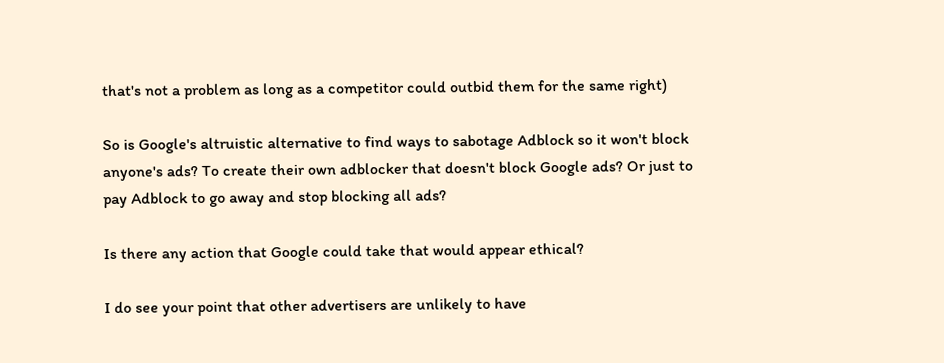that's not a problem as long as a competitor could outbid them for the same right)

So is Google's altruistic alternative to find ways to sabotage Adblock so it won't block anyone's ads? To create their own adblocker that doesn't block Google ads? Or just to pay Adblock to go away and stop blocking all ads?

Is there any action that Google could take that would appear ethical?

I do see your point that other advertisers are unlikely to have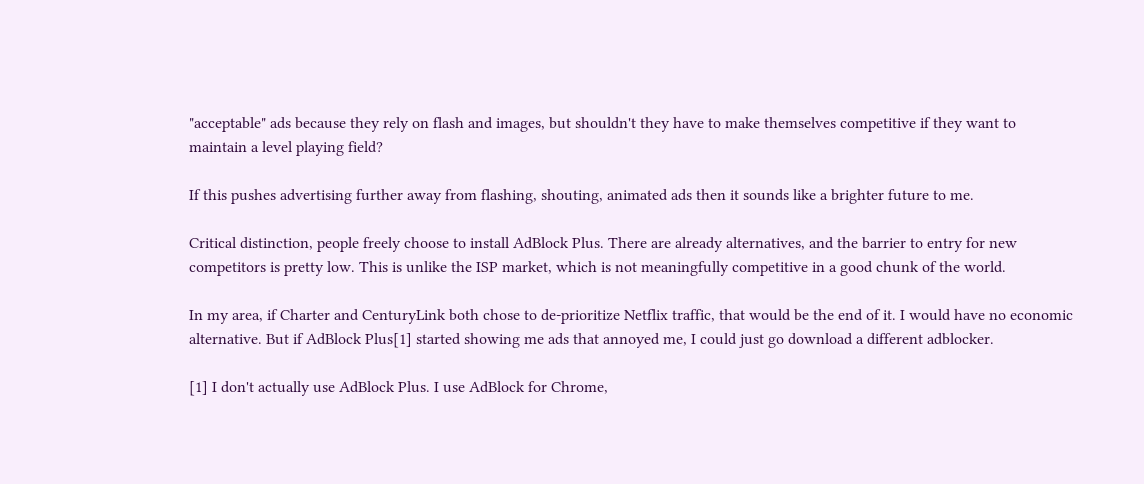"acceptable" ads because they rely on flash and images, but shouldn't they have to make themselves competitive if they want to maintain a level playing field?

If this pushes advertising further away from flashing, shouting, animated ads then it sounds like a brighter future to me.

Critical distinction, people freely choose to install AdBlock Plus. There are already alternatives, and the barrier to entry for new competitors is pretty low. This is unlike the ISP market, which is not meaningfully competitive in a good chunk of the world.

In my area, if Charter and CenturyLink both chose to de-prioritize Netflix traffic, that would be the end of it. I would have no economic alternative. But if AdBlock Plus[1] started showing me ads that annoyed me, I could just go download a different adblocker.

[1] I don't actually use AdBlock Plus. I use AdBlock for Chrome,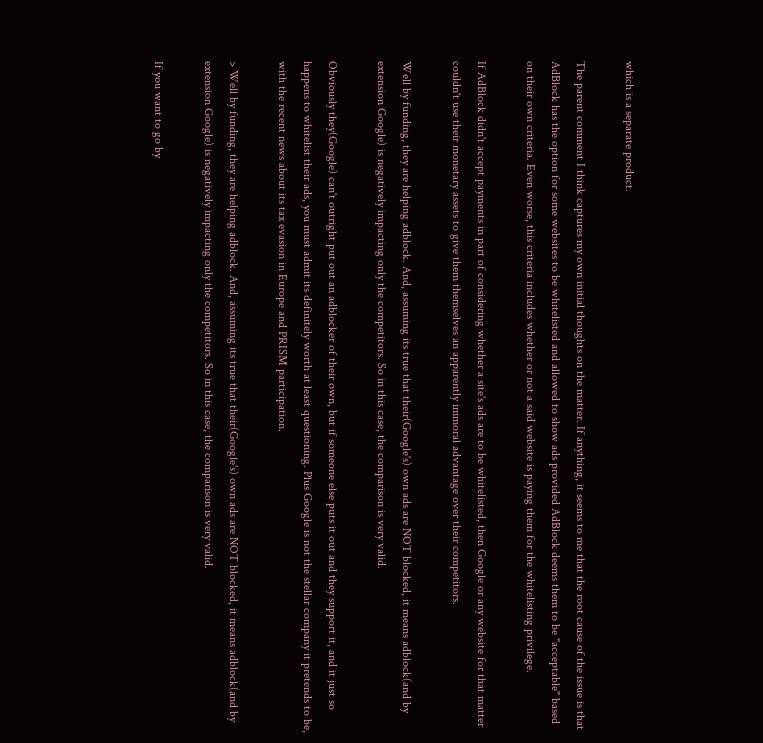which is a separate product.

The parent comment I think captures my own initial thoughts on the matter. If anything, it seems to me that the root cause of the issue is that AdBlock has the option for some websites to be whitelisted and allowed to show ads provided AdBlock deems them to be "acceptable" based on their own criteria. Even worse, this criteria includes whether or not a said website is paying them for the whitelisting privilege.

If AdBlock didn't accept payments in part of considering whether a site's ads are to be whitelisted, then Google or any website for that matter couldn't use their monetary assets to give them themselves an apparently immoral advantage over their competitors.

Well by funding, they are helping adblock. And, assuming its true that their(Google's) own ads are NOT blocked, it means adblock(and by extension Google) is negatively impacting only the competitors. So in this case, the comparison is very valid.

Obviously they(Google) can't outright put out an adblocker of their own, but if someone else puts it out and they support it, and it just so happens to whitelist their ads, you must admit its definitely worth at least questioning. Plus Google is not the stellar company it pretends to be, with the recent news about its tax evasion in Europe and PRISM participation.

> Well by funding, they are helping adblock. And, assuming its true that their(Google's) own ads are NOT blocked, it means adblock(and by extension Google) is negatively impacting only the competitors. So in this case, the comparison is very valid.

If you want to go by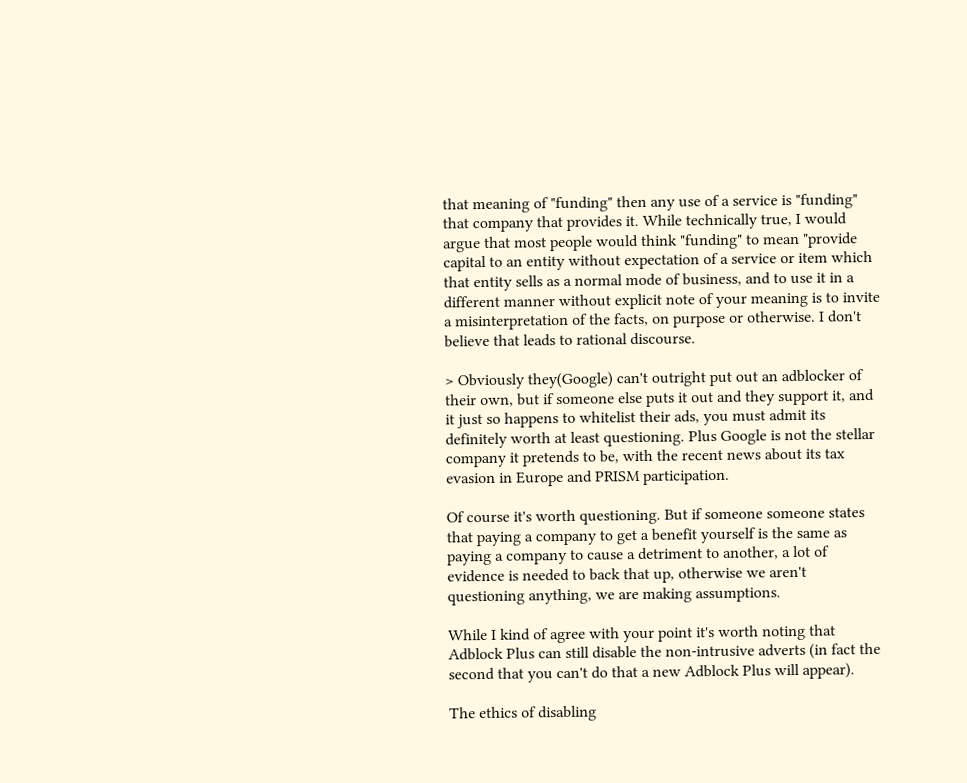that meaning of "funding" then any use of a service is "funding" that company that provides it. While technically true, I would argue that most people would think "funding" to mean "provide capital to an entity without expectation of a service or item which that entity sells as a normal mode of business, and to use it in a different manner without explicit note of your meaning is to invite a misinterpretation of the facts, on purpose or otherwise. I don't believe that leads to rational discourse.

> Obviously they(Google) can't outright put out an adblocker of their own, but if someone else puts it out and they support it, and it just so happens to whitelist their ads, you must admit its definitely worth at least questioning. Plus Google is not the stellar company it pretends to be, with the recent news about its tax evasion in Europe and PRISM participation.

Of course it's worth questioning. But if someone someone states that paying a company to get a benefit yourself is the same as paying a company to cause a detriment to another, a lot of evidence is needed to back that up, otherwise we aren't questioning anything, we are making assumptions.

While I kind of agree with your point it's worth noting that Adblock Plus can still disable the non-intrusive adverts (in fact the second that you can't do that a new Adblock Plus will appear).

The ethics of disabling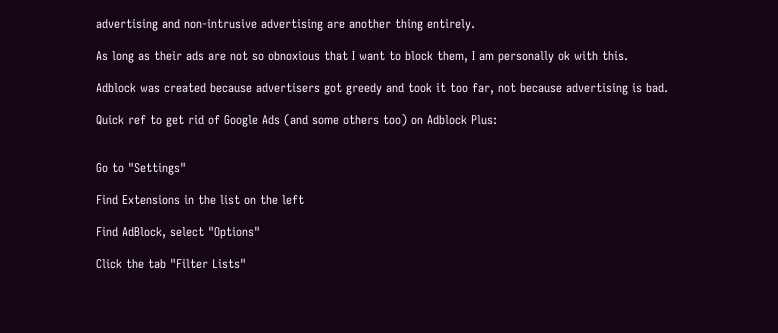advertising and non-intrusive advertising are another thing entirely.

As long as their ads are not so obnoxious that I want to block them, I am personally ok with this.

Adblock was created because advertisers got greedy and took it too far, not because advertising is bad.

Quick ref to get rid of Google Ads (and some others too) on Adblock Plus:


Go to "Settings"

Find Extensions in the list on the left

Find AdBlock, select "Options"

Click the tab "Filter Lists"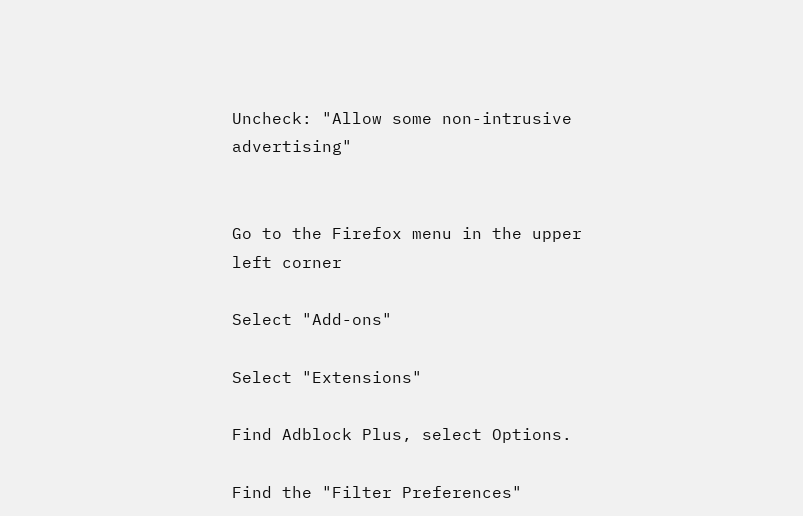Uncheck: "Allow some non-intrusive advertising"


Go to the Firefox menu in the upper left corner

Select "Add-ons"

Select "Extensions"

Find Adblock Plus, select Options.

Find the "Filter Preferences"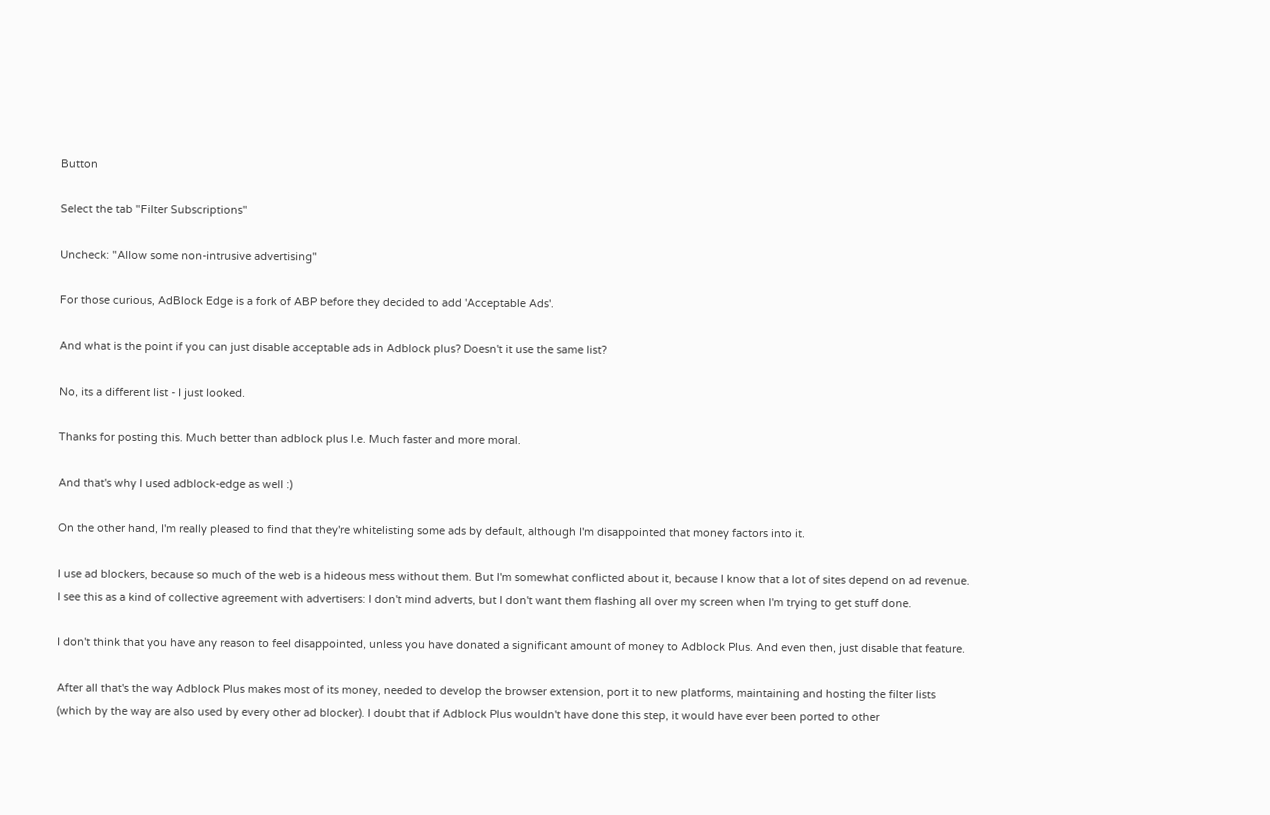Button

Select the tab "Filter Subscriptions"

Uncheck: "Allow some non-intrusive advertising"

For those curious, AdBlock Edge is a fork of ABP before they decided to add 'Acceptable Ads'.

And what is the point if you can just disable acceptable ads in Adblock plus? Doesn't it use the same list?

No, its a different list - I just looked.

Thanks for posting this. Much better than adblock plus I.e. Much faster and more moral.

And that's why I used adblock-edge as well :)

On the other hand, I'm really pleased to find that they're whitelisting some ads by default, although I'm disappointed that money factors into it.

I use ad blockers, because so much of the web is a hideous mess without them. But I'm somewhat conflicted about it, because I know that a lot of sites depend on ad revenue. I see this as a kind of collective agreement with advertisers: I don't mind adverts, but I don't want them flashing all over my screen when I'm trying to get stuff done.

I don't think that you have any reason to feel disappointed, unless you have donated a significant amount of money to Adblock Plus. And even then, just disable that feature.

After all that's the way Adblock Plus makes most of its money, needed to develop the browser extension, port it to new platforms, maintaining and hosting the filter lists (which by the way are also used by every other ad blocker). I doubt that if Adblock Plus wouldn't have done this step, it would have ever been ported to other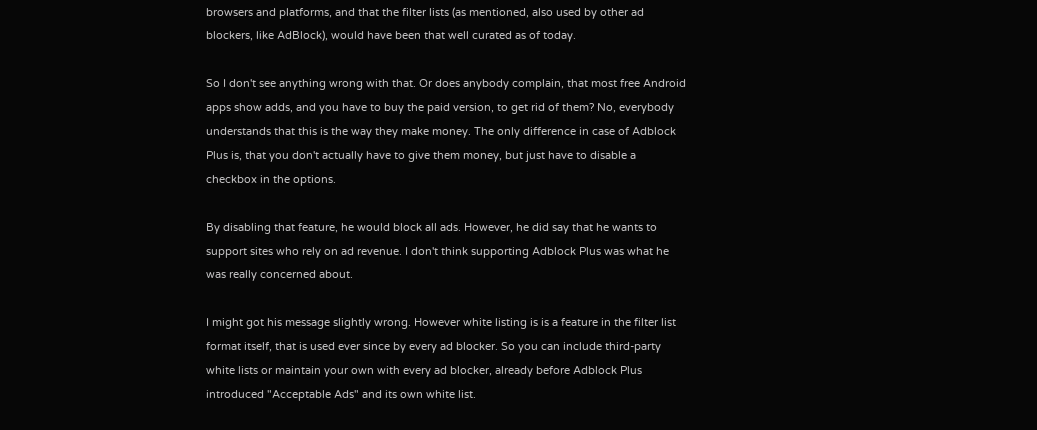browsers and platforms, and that the filter lists (as mentioned, also used by other ad blockers, like AdBlock), would have been that well curated as of today.

So I don't see anything wrong with that. Or does anybody complain, that most free Android apps show adds, and you have to buy the paid version, to get rid of them? No, everybody understands that this is the way they make money. The only difference in case of Adblock Plus is, that you don't actually have to give them money, but just have to disable a checkbox in the options.

By disabling that feature, he would block all ads. However, he did say that he wants to support sites who rely on ad revenue. I don't think supporting Adblock Plus was what he was really concerned about.

I might got his message slightly wrong. However white listing is is a feature in the filter list format itself, that is used ever since by every ad blocker. So you can include third-party white lists or maintain your own with every ad blocker, already before Adblock Plus introduced "Acceptable Ads" and its own white list.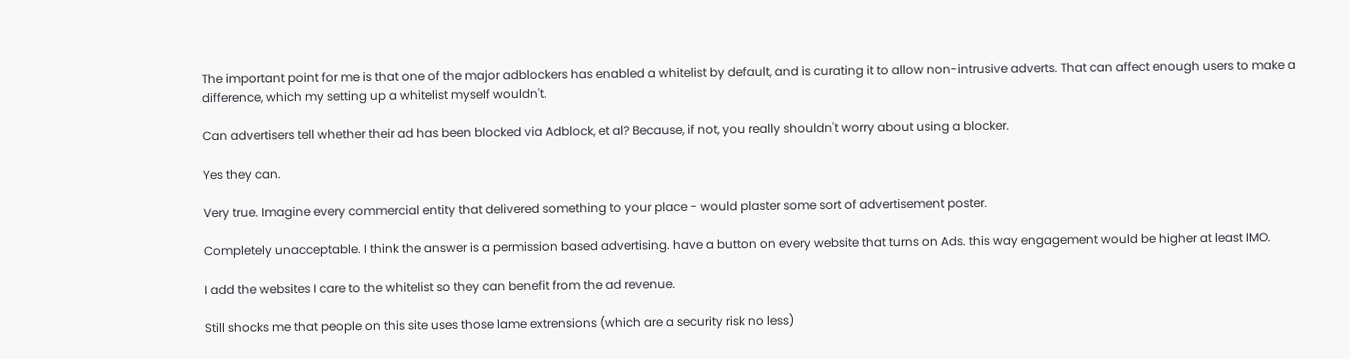The important point for me is that one of the major adblockers has enabled a whitelist by default, and is curating it to allow non-intrusive adverts. That can affect enough users to make a difference, which my setting up a whitelist myself wouldn't.

Can advertisers tell whether their ad has been blocked via Adblock, et al? Because, if not, you really shouldn't worry about using a blocker.

Yes they can.

Very true. Imagine every commercial entity that delivered something to your place - would plaster some sort of advertisement poster.

Completely unacceptable. I think the answer is a permission based advertising. have a button on every website that turns on Ads. this way engagement would be higher at least IMO.

I add the websites I care to the whitelist so they can benefit from the ad revenue.

Still shocks me that people on this site uses those lame extrensions (which are a security risk no less)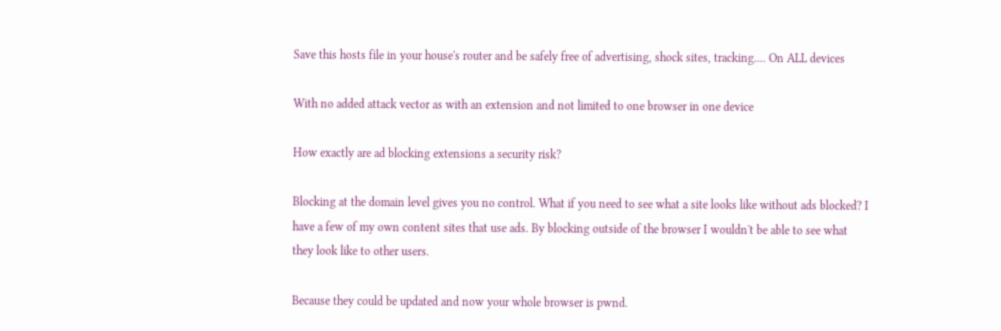Save this hosts file in your house's router and be safely free of advertising, shock sites, tracking.... On ALL devices

With no added attack vector as with an extension and not limited to one browser in one device

How exactly are ad blocking extensions a security risk?

Blocking at the domain level gives you no control. What if you need to see what a site looks like without ads blocked? I have a few of my own content sites that use ads. By blocking outside of the browser I wouldn't be able to see what they look like to other users.

Because they could be updated and now your whole browser is pwnd.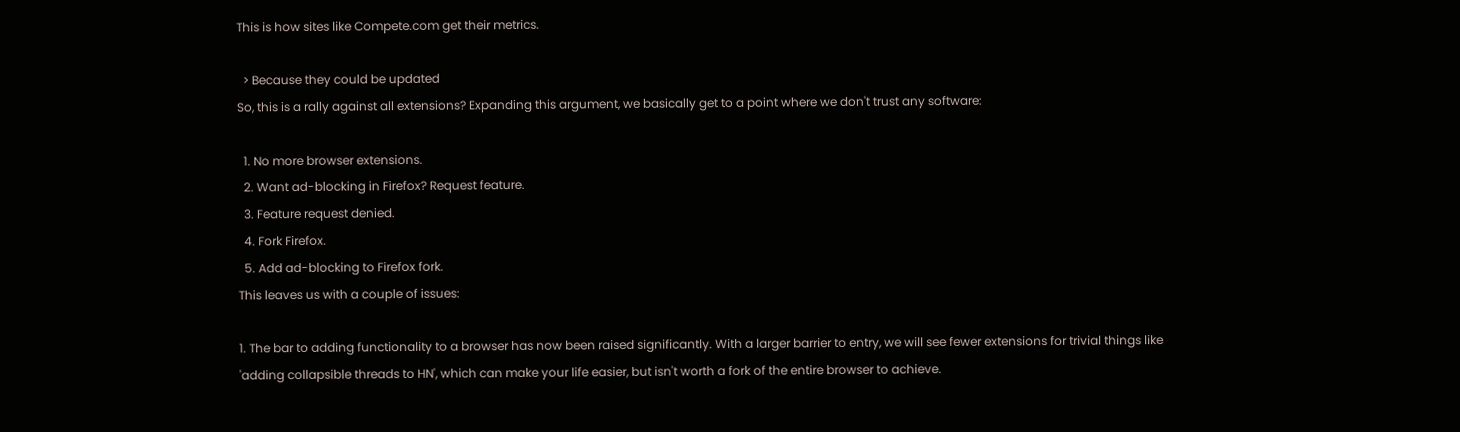This is how sites like Compete.com get their metrics.

  > Because they could be updated
So, this is a rally against all extensions? Expanding this argument, we basically get to a point where we don't trust any software:

  1. No more browser extensions.
  2. Want ad-blocking in Firefox? Request feature.
  3. Feature request denied.
  4. Fork Firefox.
  5. Add ad-blocking to Firefox fork.
This leaves us with a couple of issues:

1. The bar to adding functionality to a browser has now been raised significantly. With a larger barrier to entry, we will see fewer extensions for trivial things like 'adding collapsible threads to HN', which can make your life easier, but isn't worth a fork of the entire browser to achieve.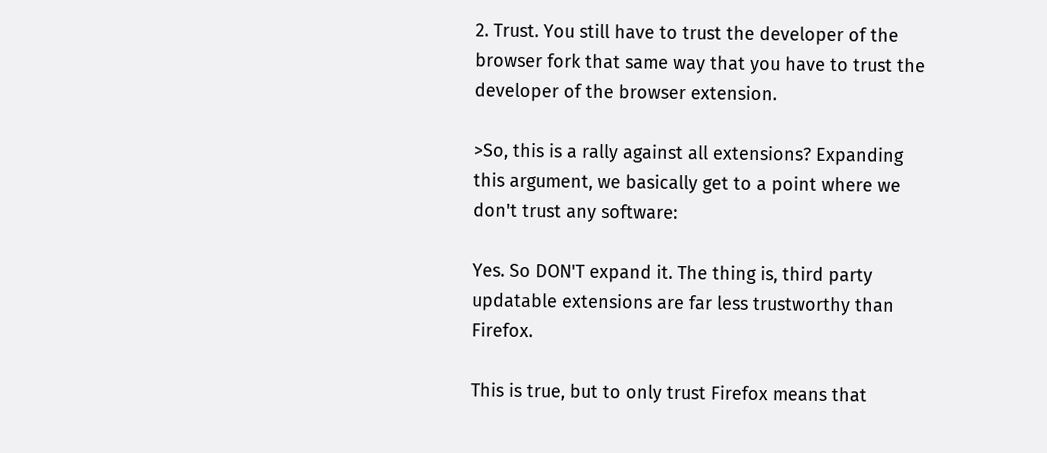2. Trust. You still have to trust the developer of the browser fork that same way that you have to trust the developer of the browser extension.

>So, this is a rally against all extensions? Expanding this argument, we basically get to a point where we don't trust any software:

Yes. So DON'T expand it. The thing is, third party updatable extensions are far less trustworthy than Firefox.

This is true, but to only trust Firefox means that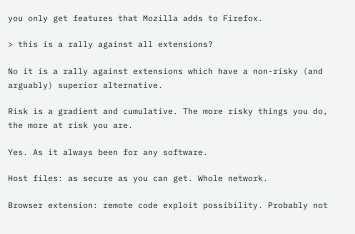you only get features that Mozilla adds to Firefox.

> this is a rally against all extensions?

No it is a rally against extensions which have a non-risky (and arguably) superior alternative.

Risk is a gradient and cumulative. The more risky things you do, the more at risk you are.

Yes. As it always been for any software.

Host files: as secure as you can get. Whole network.

Browser extension: remote code exploit possibility. Probably not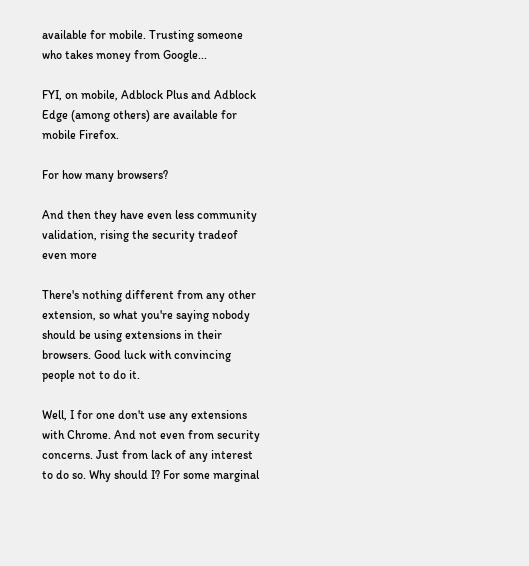available for mobile. Trusting someone who takes money from Google...

FYI, on mobile, Adblock Plus and Adblock Edge (among others) are available for mobile Firefox.

For how many browsers?

And then they have even less community validation, rising the security tradeof even more

There's nothing different from any other extension, so what you're saying nobody should be using extensions in their browsers. Good luck with convincing people not to do it.

Well, I for one don't use any extensions with Chrome. And not even from security concerns. Just from lack of any interest to do so. Why should I? For some marginal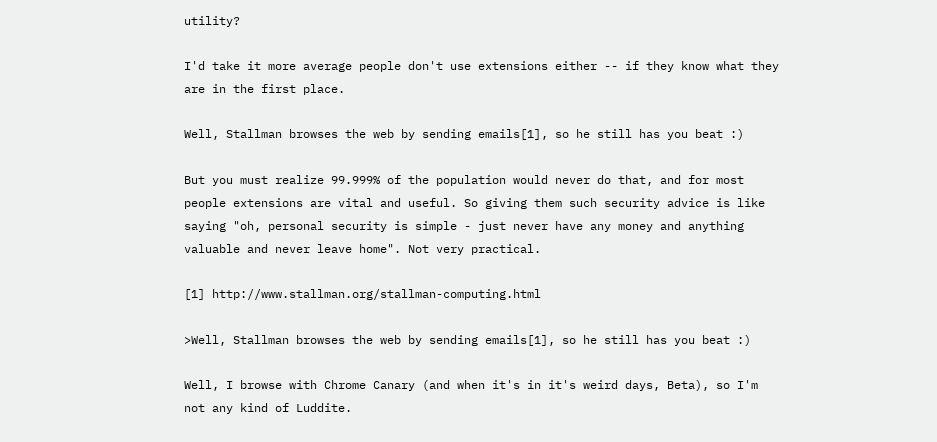utility?

I'd take it more average people don't use extensions either -- if they know what they are in the first place.

Well, Stallman browses the web by sending emails[1], so he still has you beat :)

But you must realize 99.999% of the population would never do that, and for most people extensions are vital and useful. So giving them such security advice is like saying "oh, personal security is simple - just never have any money and anything valuable and never leave home". Not very practical.

[1] http://www.stallman.org/stallman-computing.html

>Well, Stallman browses the web by sending emails[1], so he still has you beat :)

Well, I browse with Chrome Canary (and when it's in it's weird days, Beta), so I'm not any kind of Luddite.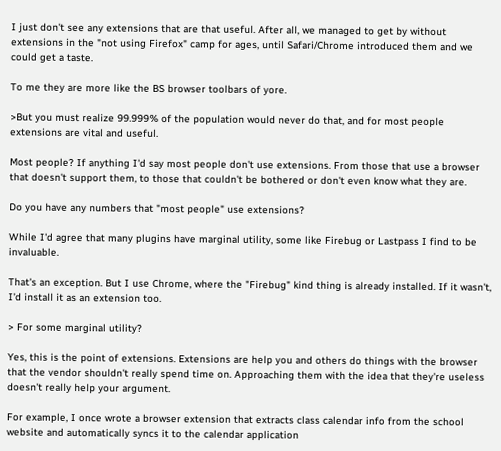I just don't see any extensions that are that useful. After all, we managed to get by without extensions in the "not using Firefox" camp for ages, until Safari/Chrome introduced them and we could get a taste.

To me they are more like the BS browser toolbars of yore.

>But you must realize 99.999% of the population would never do that, and for most people extensions are vital and useful.

Most people? If anything I'd say most people don't use extensions. From those that use a browser that doesn't support them, to those that couldn't be bothered or don't even know what they are.

Do you have any numbers that "most people" use extensions?

While I'd agree that many plugins have marginal utility, some like Firebug or Lastpass I find to be invaluable.

That's an exception. But I use Chrome, where the "Firebug" kind thing is already installed. If it wasn't, I'd install it as an extension too.

> For some marginal utility?

Yes, this is the point of extensions. Extensions are help you and others do things with the browser that the vendor shouldn't really spend time on. Approaching them with the idea that they're useless doesn't really help your argument.

For example, I once wrote a browser extension that extracts class calendar info from the school website and automatically syncs it to the calendar application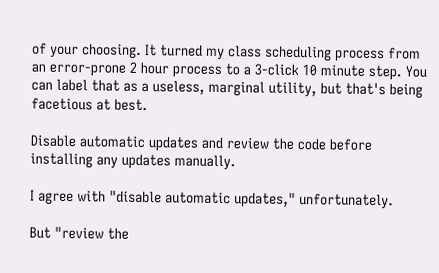of your choosing. It turned my class scheduling process from an error-prone 2 hour process to a 3-click 10 minute step. You can label that as a useless, marginal utility, but that's being facetious at best.

Disable automatic updates and review the code before installing any updates manually.

I agree with "disable automatic updates," unfortunately.

But "review the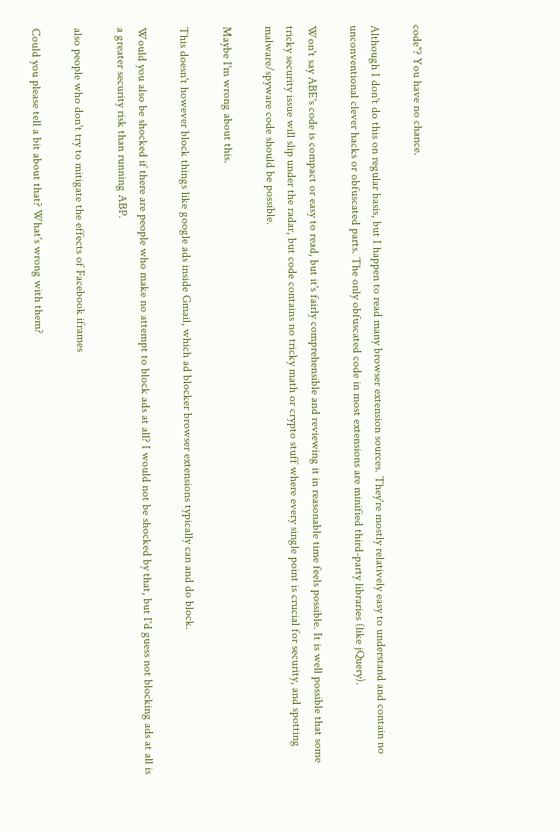code"? You have no chance.

Although I don't do this on regular basis, but I happen to read many browser extension sources. They're mostly relatively easy to understand and contain no unconventional clever hacks or obfuscated parts. The only obfuscated code in most extensions are minified third-party libraries (like jQuery).

Won't say ABE's code is compact or easy to read, but it's fairly comprehensible and reviewing it in reasonable time feels possible. It is well possible that some tricky security issue will slip under the radar, but code contains no tricky math or crypto stuff where every single point is crucial for security, and spotting malware/spyware code should be possible.

Maybe I'm wrong about this.

This doesn't however block things like google ads inside Gmail, which ad blocker browser extensions typically can and do block.

Would you also be shocked if there are people who make no attempt to block ads at all? I would not be shocked by that, but I'd guess not blocking ads at all is a greater security risk than running ABP.

also people who don't try to mitigate the effects of Facebook iframes

Could you please tell a bit about that? What's wrong with them?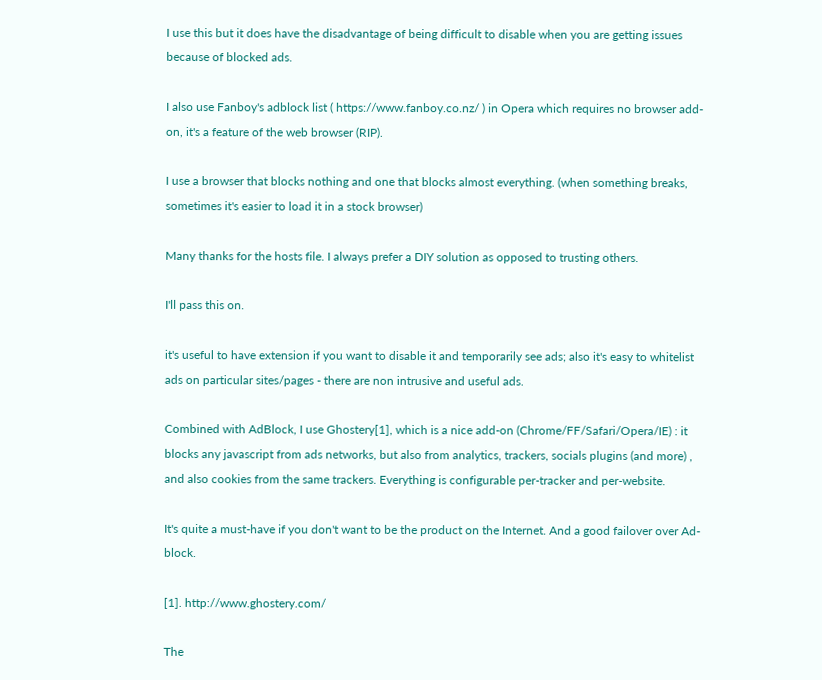I use this but it does have the disadvantage of being difficult to disable when you are getting issues because of blocked ads.

I also use Fanboy's adblock list ( https://www.fanboy.co.nz/ ) in Opera which requires no browser add-on, it's a feature of the web browser (RIP).

I use a browser that blocks nothing and one that blocks almost everything. (when something breaks, sometimes it's easier to load it in a stock browser)

Many thanks for the hosts file. I always prefer a DIY solution as opposed to trusting others.

I'll pass this on.

it's useful to have extension if you want to disable it and temporarily see ads; also it's easy to whitelist ads on particular sites/pages - there are non intrusive and useful ads.

Combined with AdBlock, I use Ghostery[1], which is a nice add-on (Chrome/FF/Safari/Opera/IE) : it blocks any javascript from ads networks, but also from analytics, trackers, socials plugins (and more) , and also cookies from the same trackers. Everything is configurable per-tracker and per-website.

It's quite a must-have if you don't want to be the product on the Internet. And a good failover over Ad-block.

[1]. http://www.ghostery.com/

The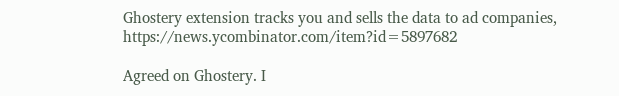Ghostery extension tracks you and sells the data to ad companies, https://news.ycombinator.com/item?id=5897682

Agreed on Ghostery. I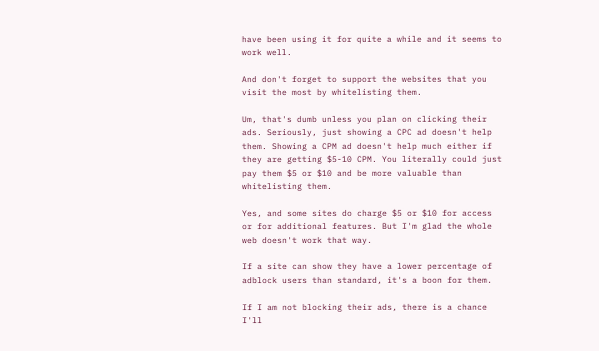have been using it for quite a while and it seems to work well.

And don't forget to support the websites that you visit the most by whitelisting them.

Um, that's dumb unless you plan on clicking their ads. Seriously, just showing a CPC ad doesn't help them. Showing a CPM ad doesn't help much either if they are getting $5-10 CPM. You literally could just pay them $5 or $10 and be more valuable than whitelisting them.

Yes, and some sites do charge $5 or $10 for access or for additional features. But I'm glad the whole web doesn't work that way.

If a site can show they have a lower percentage of adblock users than standard, it's a boon for them.

If I am not blocking their ads, there is a chance I'll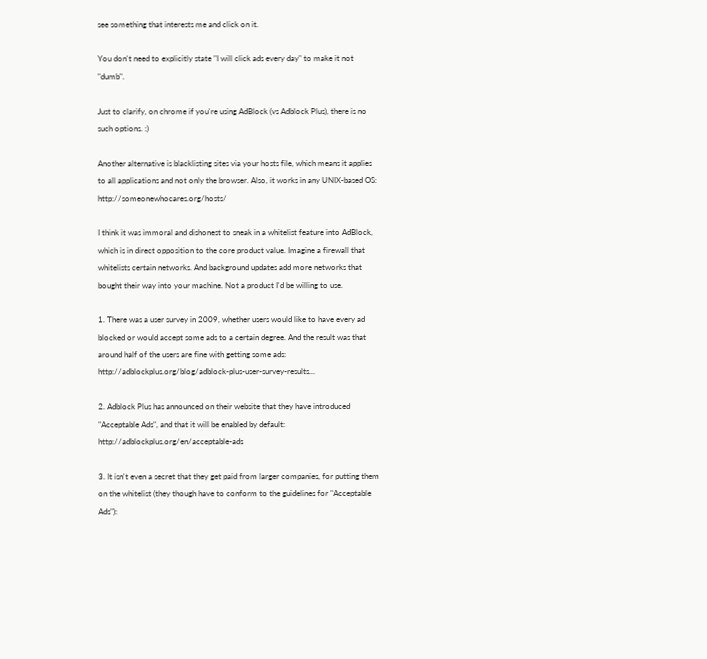see something that interests me and click on it.

You don't need to explicitly state "I will click ads every day" to make it not "dumb".

Just to clarify, on chrome if you're using AdBlock (vs Adblock Plus), there is no such options. :)

Another alternative is blacklisting sites via your hosts file, which means it applies to all applications and not only the browser. Also, it works in any UNIX-based OS: http://someonewhocares.org/hosts/

I think it was immoral and dishonest to sneak in a whitelist feature into AdBlock, which is in direct opposition to the core product value. Imagine a firewall that whitelists certain networks. And background updates add more networks that bought their way into your machine. Not a product I'd be willing to use.

1. There was a user survey in 2009, whether users would like to have every ad blocked or would accept some ads to a certain degree. And the result was that around half of the users are fine with getting some ads: http://adblockplus.org/blog/adblock-plus-user-survey-results...

2. Adblock Plus has announced on their website that they have introduced "Acceptable Ads", and that it will be enabled by default: http://adblockplus.org/en/acceptable-ads

3. It isn't even a secret that they get paid from larger companies, for putting them on the whitelist (they though have to conform to the guidelines for "Acceptable Ads"):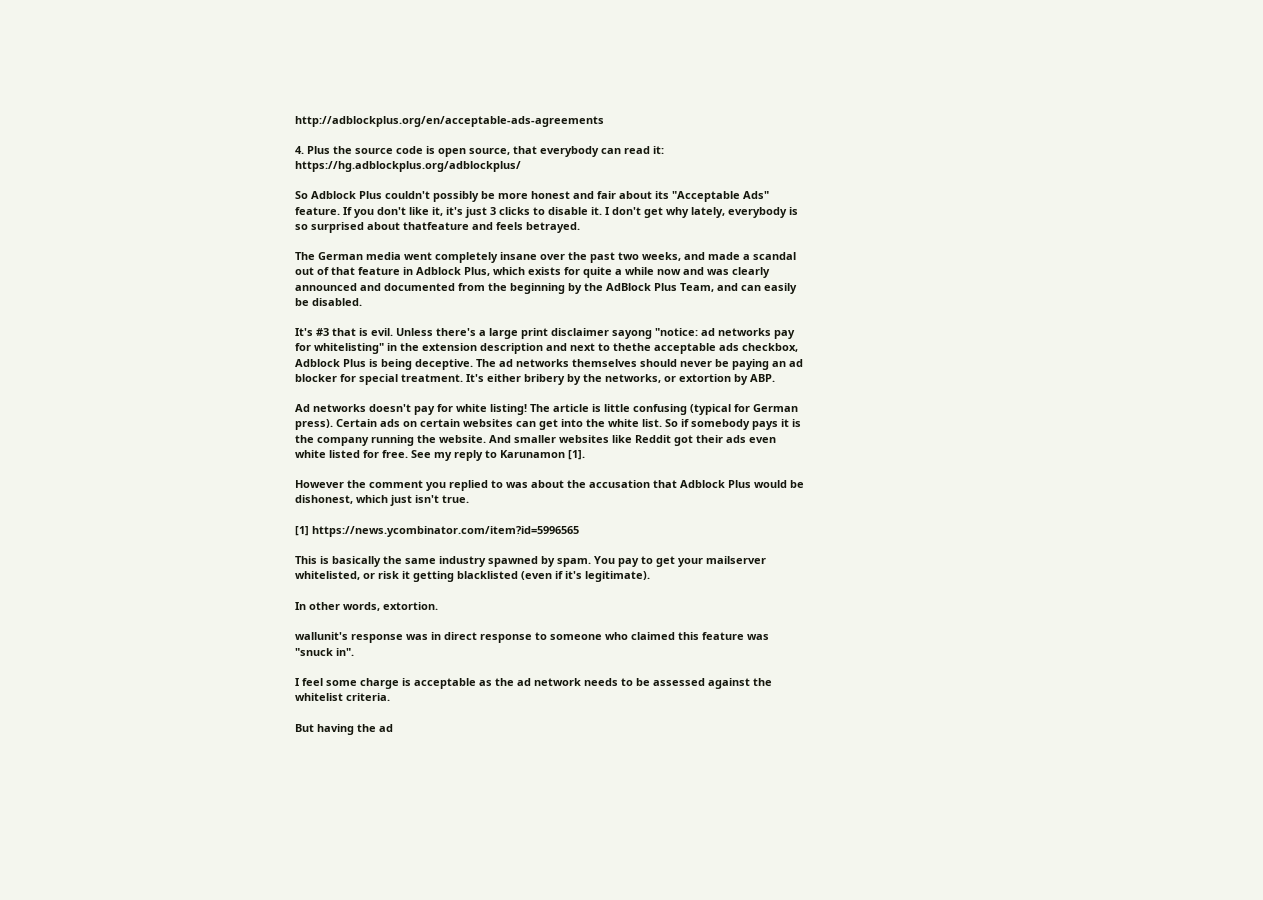http://adblockplus.org/en/acceptable-ads-agreements

4. Plus the source code is open source, that everybody can read it: https://hg.adblockplus.org/adblockplus/

So Adblock Plus couldn't possibly be more honest and fair about its "Acceptable Ads" feature. If you don't like it, it's just 3 clicks to disable it. I don't get why lately, everybody is so surprised about thatfeature and feels betrayed.

The German media went completely insane over the past two weeks, and made a scandal out of that feature in Adblock Plus, which exists for quite a while now and was clearly announced and documented from the beginning by the AdBlock Plus Team, and can easily be disabled.

It's #3 that is evil. Unless there's a large print disclaimer sayong "notice: ad networks pay for whitelisting" in the extension description and next to thethe acceptable ads checkbox, Adblock Plus is being deceptive. The ad networks themselves should never be paying an ad blocker for special treatment. It's either bribery by the networks, or extortion by ABP.

Ad networks doesn't pay for white listing! The article is little confusing (typical for German press). Certain ads on certain websites can get into the white list. So if somebody pays it is the company running the website. And smaller websites like Reddit got their ads even white listed for free. See my reply to Karunamon [1].

However the comment you replied to was about the accusation that Adblock Plus would be dishonest, which just isn't true.

[1] https://news.ycombinator.com/item?id=5996565

This is basically the same industry spawned by spam. You pay to get your mailserver whitelisted, or risk it getting blacklisted (even if it's legitimate).

In other words, extortion.

wallunit's response was in direct response to someone who claimed this feature was "snuck in".

I feel some charge is acceptable as the ad network needs to be assessed against the whitelist criteria.

But having the ad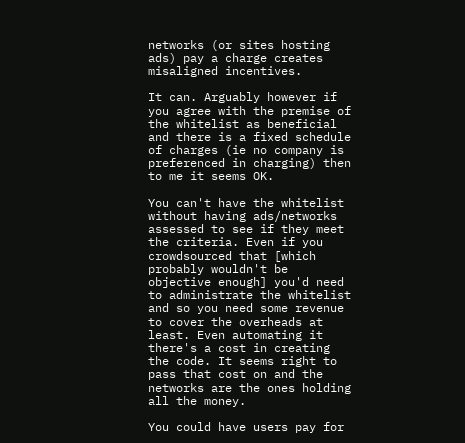networks (or sites hosting ads) pay a charge creates misaligned incentives.

It can. Arguably however if you agree with the premise of the whitelist as beneficial and there is a fixed schedule of charges (ie no company is preferenced in charging) then to me it seems OK.

You can't have the whitelist without having ads/networks assessed to see if they meet the criteria. Even if you crowdsourced that [which probably wouldn't be objective enough] you'd need to administrate the whitelist and so you need some revenue to cover the overheads at least. Even automating it there's a cost in creating the code. It seems right to pass that cost on and the networks are the ones holding all the money.

You could have users pay for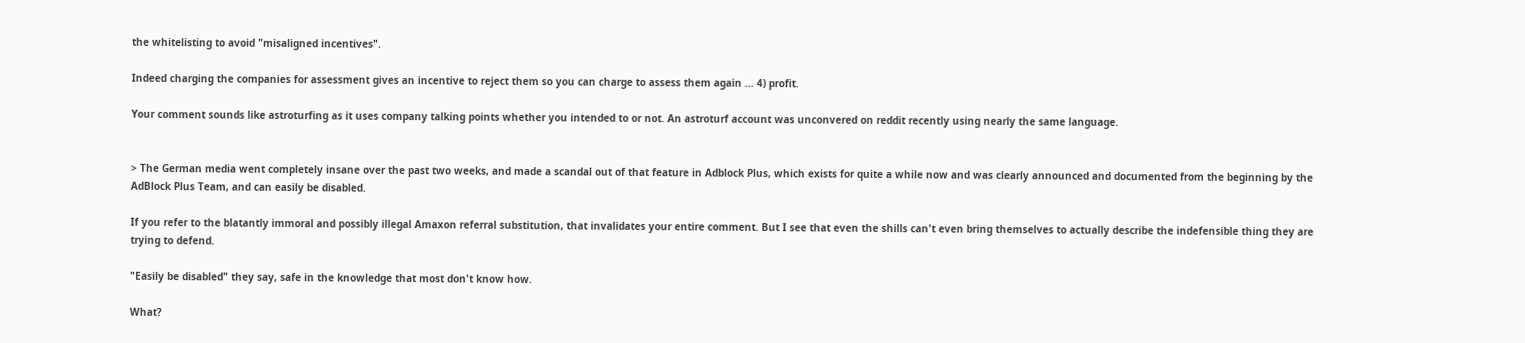the whitelisting to avoid "misaligned incentives".

Indeed charging the companies for assessment gives an incentive to reject them so you can charge to assess them again ... 4) profit.

Your comment sounds like astroturfing as it uses company talking points whether you intended to or not. An astroturf account was unconvered on reddit recently using nearly the same language.


> The German media went completely insane over the past two weeks, and made a scandal out of that feature in Adblock Plus, which exists for quite a while now and was clearly announced and documented from the beginning by the AdBlock Plus Team, and can easily be disabled.

If you refer to the blatantly immoral and possibly illegal Amaxon referral substitution, that invalidates your entire comment. But I see that even the shills can't even bring themselves to actually describe the indefensible thing they are trying to defend.

"Easily be disabled" they say, safe in the knowledge that most don't know how.

What?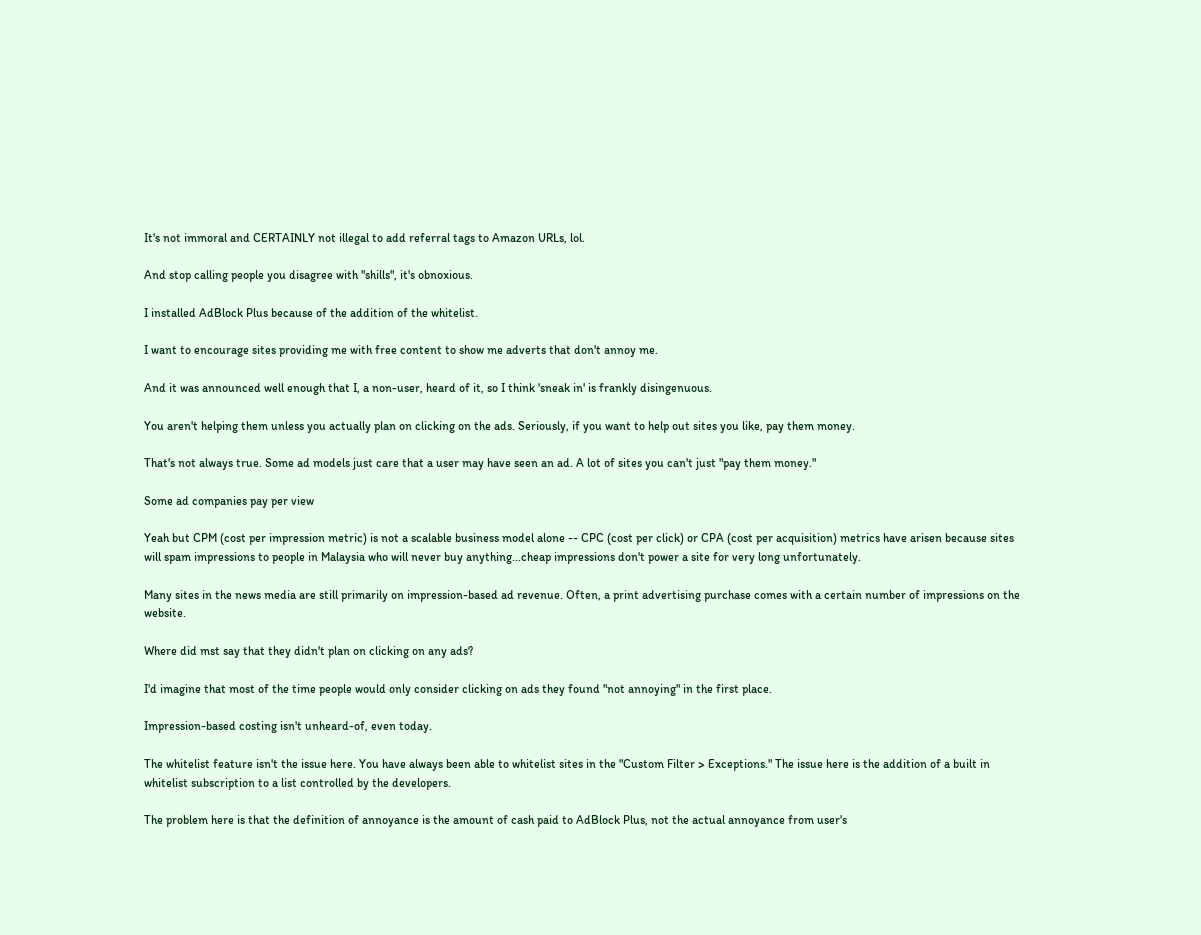It's not immoral and CERTAINLY not illegal to add referral tags to Amazon URLs, lol.

And stop calling people you disagree with "shills", it's obnoxious.

I installed AdBlock Plus because of the addition of the whitelist.

I want to encourage sites providing me with free content to show me adverts that don't annoy me.

And it was announced well enough that I, a non-user, heard of it, so I think 'sneak in' is frankly disingenuous.

You aren't helping them unless you actually plan on clicking on the ads. Seriously, if you want to help out sites you like, pay them money.

That's not always true. Some ad models just care that a user may have seen an ad. A lot of sites you can't just "pay them money."

Some ad companies pay per view

Yeah but CPM (cost per impression metric) is not a scalable business model alone -- CPC (cost per click) or CPA (cost per acquisition) metrics have arisen because sites will spam impressions to people in Malaysia who will never buy anything...cheap impressions don't power a site for very long unfortunately.

Many sites in the news media are still primarily on impression-based ad revenue. Often, a print advertising purchase comes with a certain number of impressions on the website.

Where did mst say that they didn't plan on clicking on any ads?

I'd imagine that most of the time people would only consider clicking on ads they found "not annoying" in the first place.

Impression-based costing isn't unheard-of, even today.

The whitelist feature isn't the issue here. You have always been able to whitelist sites in the "Custom Filter > Exceptions." The issue here is the addition of a built in whitelist subscription to a list controlled by the developers.

The problem here is that the definition of annoyance is the amount of cash paid to AdBlock Plus, not the actual annoyance from user's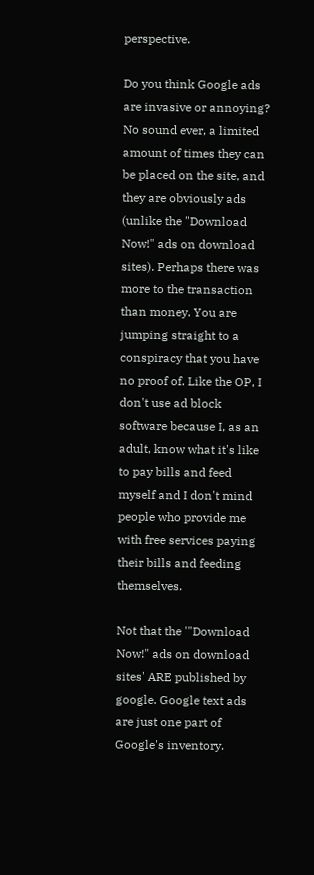perspective.

Do you think Google ads are invasive or annoying? No sound ever, a limited amount of times they can be placed on the site, and they are obviously ads (unlike the "Download Now!" ads on download sites). Perhaps there was more to the transaction than money. You are jumping straight to a conspiracy that you have no proof of. Like the OP, I don't use ad block software because I, as an adult, know what it's like to pay bills and feed myself and I don't mind people who provide me with free services paying their bills and feeding themselves.

Not that the '"Download Now!" ads on download sites' ARE published by google. Google text ads are just one part of Google's inventory.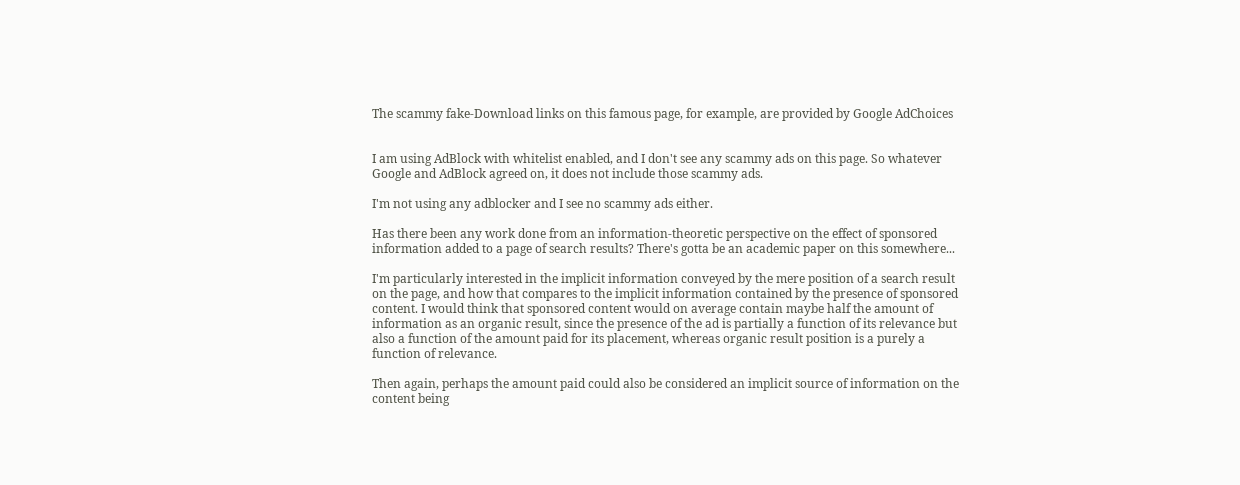The scammy fake-Download links on this famous page, for example, are provided by Google AdChoices


I am using AdBlock with whitelist enabled, and I don't see any scammy ads on this page. So whatever Google and AdBlock agreed on, it does not include those scammy ads.

I'm not using any adblocker and I see no scammy ads either.

Has there been any work done from an information-theoretic perspective on the effect of sponsored information added to a page of search results? There's gotta be an academic paper on this somewhere...

I'm particularly interested in the implicit information conveyed by the mere position of a search result on the page, and how that compares to the implicit information contained by the presence of sponsored content. I would think that sponsored content would on average contain maybe half the amount of information as an organic result, since the presence of the ad is partially a function of its relevance but also a function of the amount paid for its placement, whereas organic result position is a purely a function of relevance.

Then again, perhaps the amount paid could also be considered an implicit source of information on the content being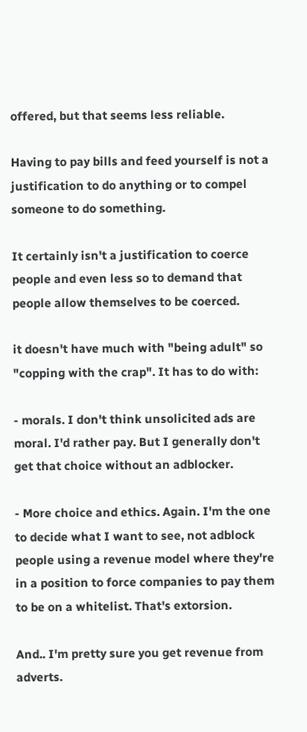offered, but that seems less reliable.

Having to pay bills and feed yourself is not a justification to do anything or to compel someone to do something.

It certainly isn't a justification to coerce people and even less so to demand that people allow themselves to be coerced.

it doesn't have much with "being adult" so "copping with the crap". It has to do with:

- morals. I don't think unsolicited ads are moral. I'd rather pay. But I generally don't get that choice without an adblocker.

- More choice and ethics. Again. I'm the one to decide what I want to see, not adblock people using a revenue model where they're in a position to force companies to pay them to be on a whitelist. That's extorsion.

And.. I'm pretty sure you get revenue from adverts.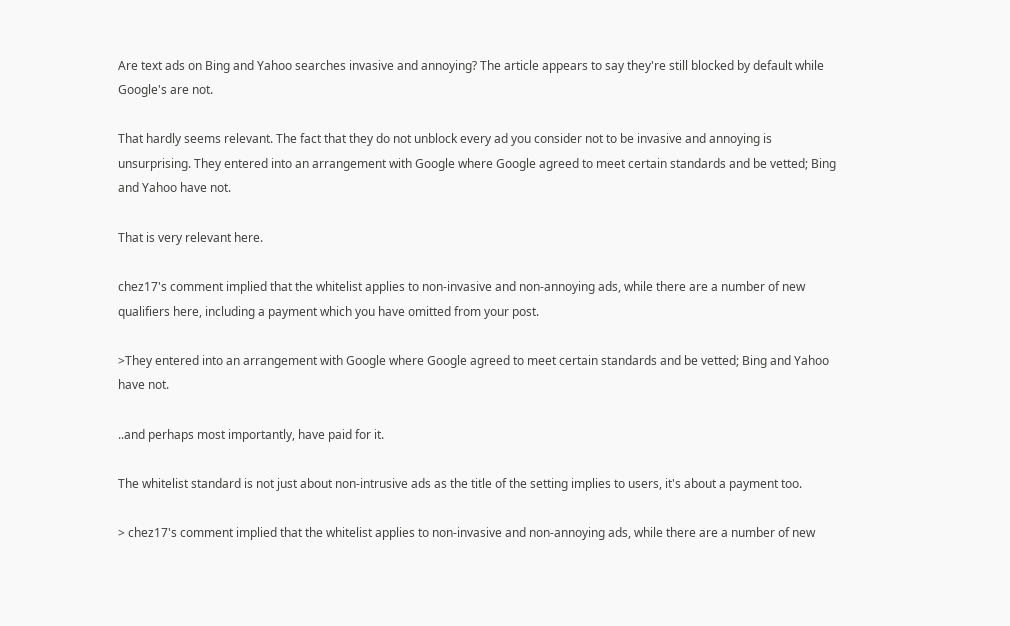Are text ads on Bing and Yahoo searches invasive and annoying? The article appears to say they're still blocked by default while Google's are not.

That hardly seems relevant. The fact that they do not unblock every ad you consider not to be invasive and annoying is unsurprising. They entered into an arrangement with Google where Google agreed to meet certain standards and be vetted; Bing and Yahoo have not.

That is very relevant here.

chez17's comment implied that the whitelist applies to non-invasive and non-annoying ads, while there are a number of new qualifiers here, including a payment which you have omitted from your post.

>They entered into an arrangement with Google where Google agreed to meet certain standards and be vetted; Bing and Yahoo have not.

..and perhaps most importantly, have paid for it.

The whitelist standard is not just about non-intrusive ads as the title of the setting implies to users, it's about a payment too.

> chez17's comment implied that the whitelist applies to non-invasive and non-annoying ads, while there are a number of new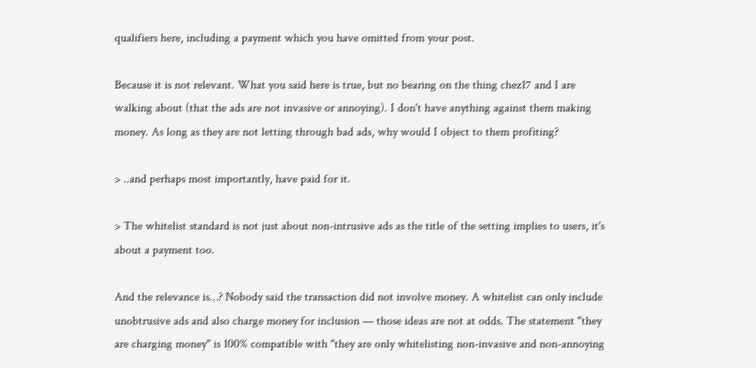qualifiers here, including a payment which you have omitted from your post.

Because it is not relevant. What you said here is true, but no bearing on the thing chez17 and I are walking about (that the ads are not invasive or annoying). I don't have anything against them making money. As long as they are not letting through bad ads, why would I object to them profiting?

> ..and perhaps most importantly, have paid for it.

> The whitelist standard is not just about non-intrusive ads as the title of the setting implies to users, it's about a payment too.

And the relevance is…? Nobody said the transaction did not involve money. A whitelist can only include unobtrusive ads and also charge money for inclusion — those ideas are not at odds. The statement "they are charging money" is 100% compatible with "they are only whitelisting non-invasive and non-annoying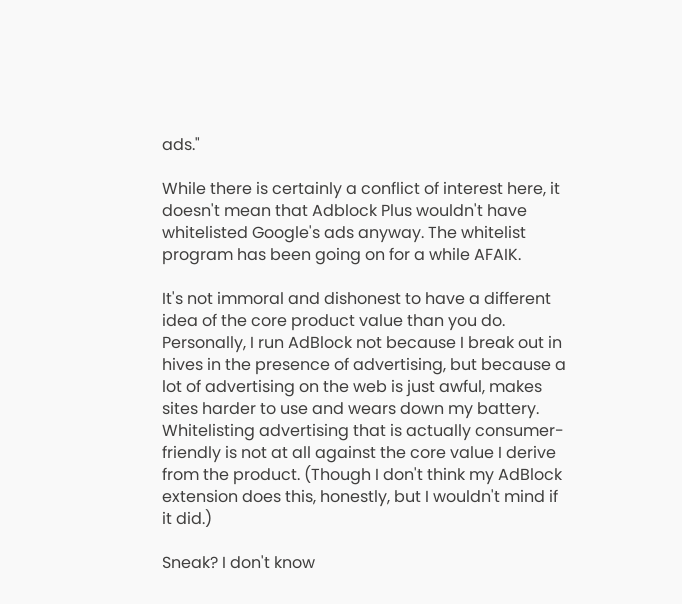ads."

While there is certainly a conflict of interest here, it doesn't mean that Adblock Plus wouldn't have whitelisted Google's ads anyway. The whitelist program has been going on for a while AFAIK.

It's not immoral and dishonest to have a different idea of the core product value than you do. Personally, I run AdBlock not because I break out in hives in the presence of advertising, but because a lot of advertising on the web is just awful, makes sites harder to use and wears down my battery. Whitelisting advertising that is actually consumer-friendly is not at all against the core value I derive from the product. (Though I don't think my AdBlock extension does this, honestly, but I wouldn't mind if it did.)

Sneak? I don't know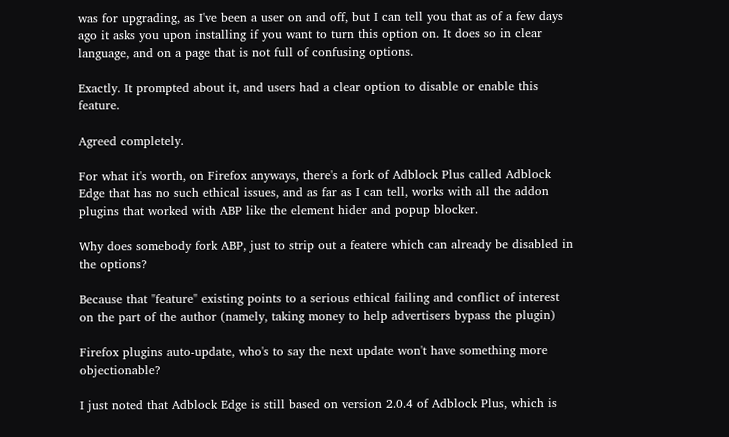was for upgrading, as I've been a user on and off, but I can tell you that as of a few days ago it asks you upon installing if you want to turn this option on. It does so in clear language, and on a page that is not full of confusing options.

Exactly. It prompted about it, and users had a clear option to disable or enable this feature.

Agreed completely.

For what it's worth, on Firefox anyways, there's a fork of Adblock Plus called Adblock Edge that has no such ethical issues, and as far as I can tell, works with all the addon plugins that worked with ABP like the element hider and popup blocker.

Why does somebody fork ABP, just to strip out a featere which can already be disabled in the options?

Because that "feature" existing points to a serious ethical failing and conflict of interest on the part of the author (namely, taking money to help advertisers bypass the plugin)

Firefox plugins auto-update, who's to say the next update won't have something more objectionable?

I just noted that Adblock Edge is still based on version 2.0.4 of Adblock Plus, which is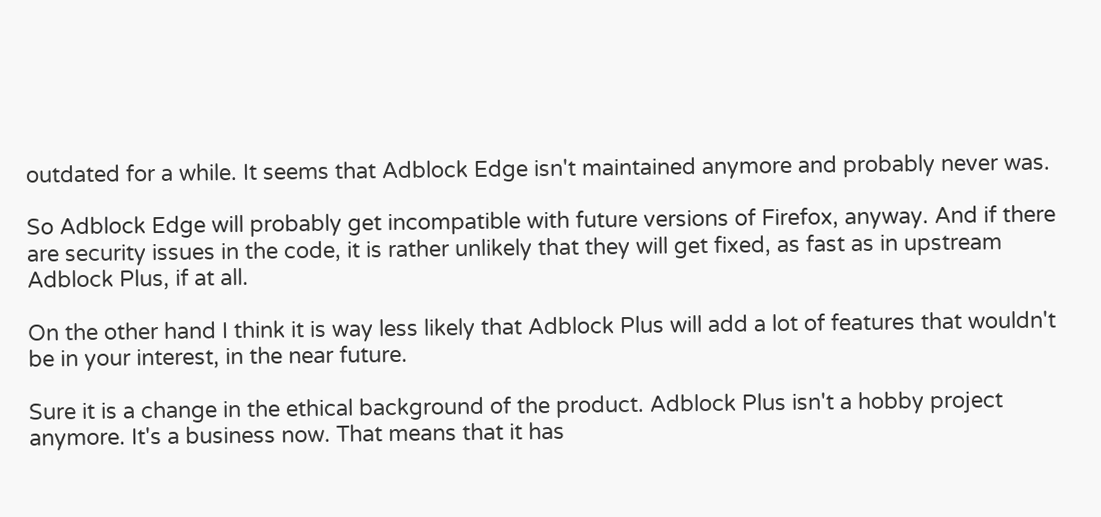outdated for a while. It seems that Adblock Edge isn't maintained anymore and probably never was.

So Adblock Edge will probably get incompatible with future versions of Firefox, anyway. And if there are security issues in the code, it is rather unlikely that they will get fixed, as fast as in upstream Adblock Plus, if at all.

On the other hand I think it is way less likely that Adblock Plus will add a lot of features that wouldn't be in your interest, in the near future.

Sure it is a change in the ethical background of the product. Adblock Plus isn't a hobby project anymore. It's a business now. That means that it has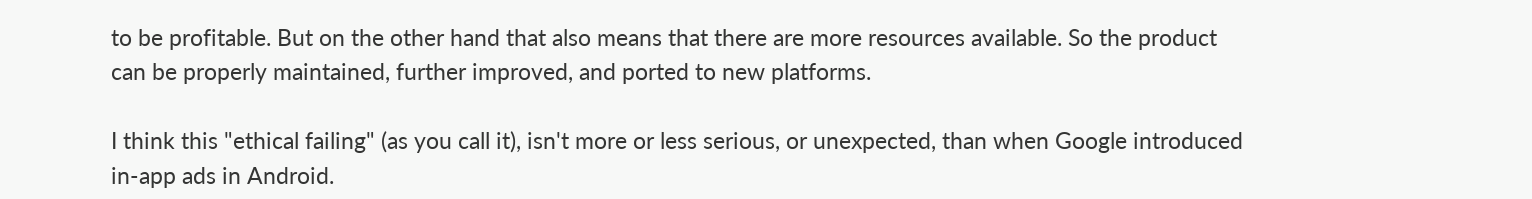to be profitable. But on the other hand that also means that there are more resources available. So the product can be properly maintained, further improved, and ported to new platforms.

I think this "ethical failing" (as you call it), isn't more or less serious, or unexpected, than when Google introduced in-app ads in Android.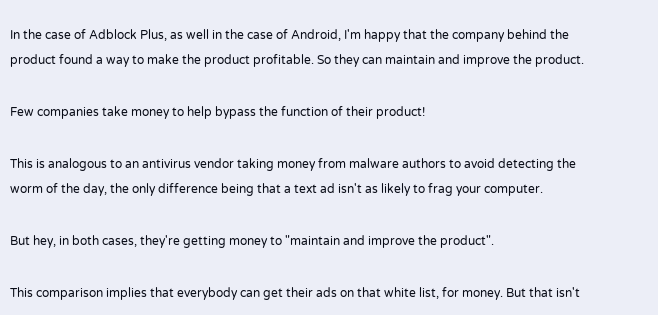In the case of Adblock Plus, as well in the case of Android, I'm happy that the company behind the product found a way to make the product profitable. So they can maintain and improve the product.

Few companies take money to help bypass the function of their product!

This is analogous to an antivirus vendor taking money from malware authors to avoid detecting the worm of the day, the only difference being that a text ad isn't as likely to frag your computer.

But hey, in both cases, they're getting money to "maintain and improve the product".

This comparison implies that everybody can get their ads on that white list, for money. But that isn't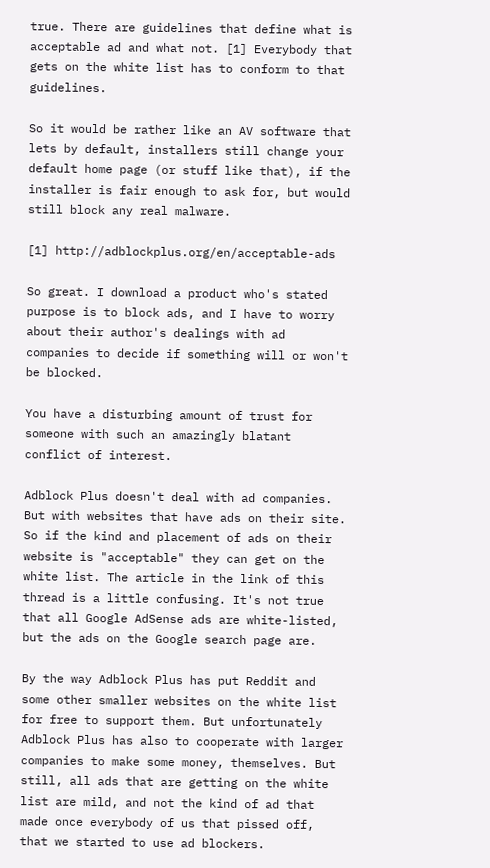true. There are guidelines that define what is acceptable ad and what not. [1] Everybody that gets on the white list has to conform to that guidelines.

So it would be rather like an AV software that lets by default, installers still change your default home page (or stuff like that), if the installer is fair enough to ask for, but would still block any real malware.

[1] http://adblockplus.org/en/acceptable-ads

So great. I download a product who's stated purpose is to block ads, and I have to worry about their author's dealings with ad companies to decide if something will or won't be blocked.

You have a disturbing amount of trust for someone with such an amazingly blatant conflict of interest.

Adblock Plus doesn't deal with ad companies. But with websites that have ads on their site. So if the kind and placement of ads on their website is "acceptable" they can get on the white list. The article in the link of this thread is a little confusing. It's not true that all Google AdSense ads are white-listed, but the ads on the Google search page are.

By the way Adblock Plus has put Reddit and some other smaller websites on the white list for free to support them. But unfortunately Adblock Plus has also to cooperate with larger companies to make some money, themselves. But still, all ads that are getting on the white list are mild, and not the kind of ad that made once everybody of us that pissed off, that we started to use ad blockers.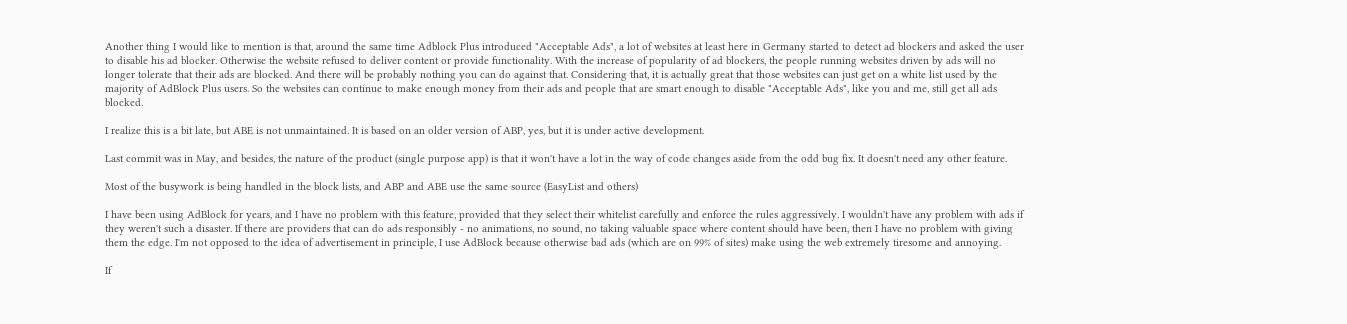Another thing I would like to mention is that, around the same time Adblock Plus introduced "Acceptable Ads", a lot of websites at least here in Germany started to detect ad blockers and asked the user to disable his ad blocker. Otherwise the website refused to deliver content or provide functionality. With the increase of popularity of ad blockers, the people running websites driven by ads will no longer tolerate that their ads are blocked. And there will be probably nothing you can do against that. Considering that, it is actually great that those websites can just get on a white list used by the majority of AdBlock Plus users. So the websites can continue to make enough money from their ads and people that are smart enough to disable "Acceptable Ads", like you and me, still get all ads blocked.

I realize this is a bit late, but ABE is not unmaintained. It is based on an older version of ABP, yes, but it is under active development.

Last commit was in May, and besides, the nature of the product (single purpose app) is that it won't have a lot in the way of code changes aside from the odd bug fix. It doesn't need any other feature.

Most of the busywork is being handled in the block lists, and ABP and ABE use the same source (EasyList and others)

I have been using AdBlock for years, and I have no problem with this feature, provided that they select their whitelist carefully and enforce the rules aggressively. I wouldn't have any problem with ads if they weren't such a disaster. If there are providers that can do ads responsibly - no animations, no sound, no taking valuable space where content should have been, then I have no problem with giving them the edge. I'm not opposed to the idea of advertisement in principle, I use AdBlock because otherwise bad ads (which are on 99% of sites) make using the web extremely tiresome and annoying.

If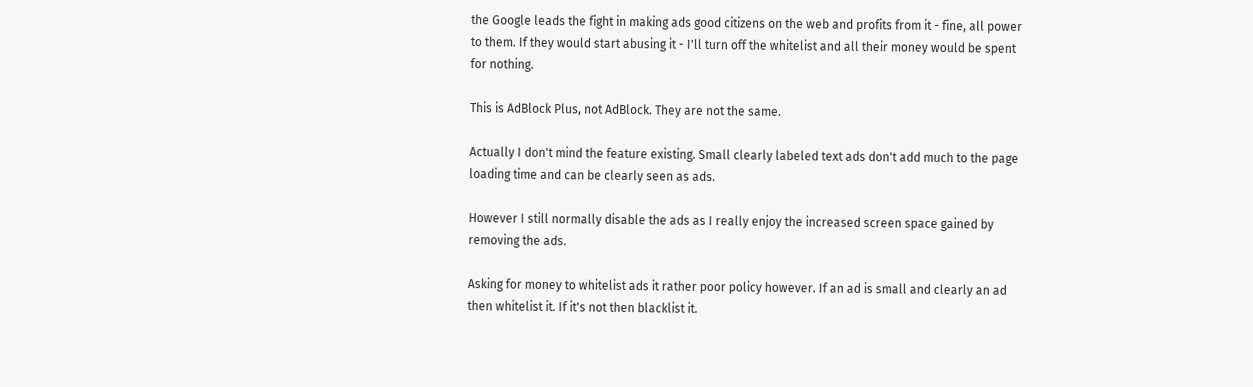the Google leads the fight in making ads good citizens on the web and profits from it - fine, all power to them. If they would start abusing it - I'll turn off the whitelist and all their money would be spent for nothing.

This is AdBlock Plus, not AdBlock. They are not the same.

Actually I don't mind the feature existing. Small clearly labeled text ads don't add much to the page loading time and can be clearly seen as ads.

However I still normally disable the ads as I really enjoy the increased screen space gained by removing the ads.

Asking for money to whitelist ads it rather poor policy however. If an ad is small and clearly an ad then whitelist it. If it's not then blacklist it.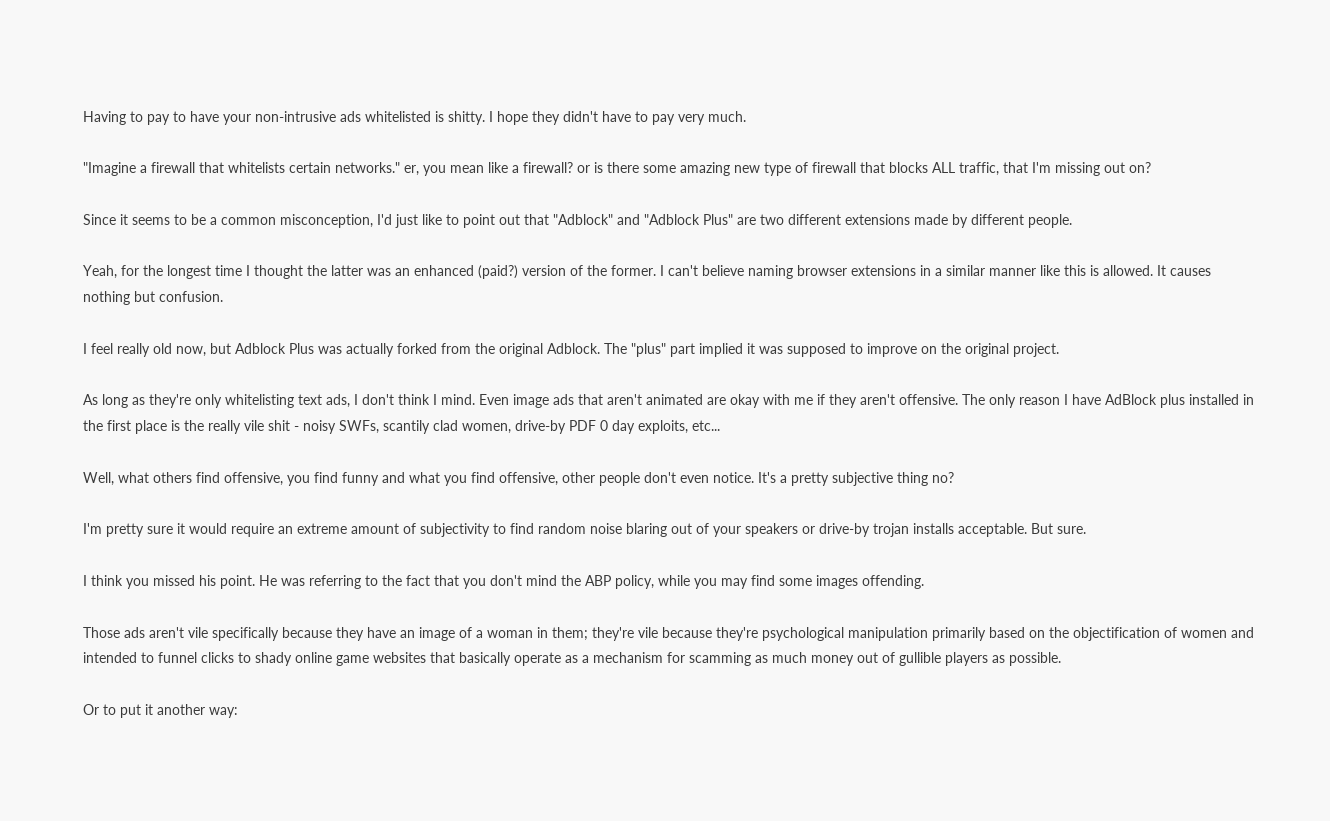Having to pay to have your non-intrusive ads whitelisted is shitty. I hope they didn't have to pay very much.

"Imagine a firewall that whitelists certain networks." er, you mean like a firewall? or is there some amazing new type of firewall that blocks ALL traffic, that I'm missing out on?

Since it seems to be a common misconception, I'd just like to point out that "Adblock" and "Adblock Plus" are two different extensions made by different people.

Yeah, for the longest time I thought the latter was an enhanced (paid?) version of the former. I can't believe naming browser extensions in a similar manner like this is allowed. It causes nothing but confusion.

I feel really old now, but Adblock Plus was actually forked from the original Adblock. The "plus" part implied it was supposed to improve on the original project.

As long as they're only whitelisting text ads, I don't think I mind. Even image ads that aren't animated are okay with me if they aren't offensive. The only reason I have AdBlock plus installed in the first place is the really vile shit - noisy SWFs, scantily clad women, drive-by PDF 0 day exploits, etc...

Well, what others find offensive, you find funny and what you find offensive, other people don't even notice. It's a pretty subjective thing no?

I'm pretty sure it would require an extreme amount of subjectivity to find random noise blaring out of your speakers or drive-by trojan installs acceptable. But sure.

I think you missed his point. He was referring to the fact that you don't mind the ABP policy, while you may find some images offending.

Those ads aren't vile specifically because they have an image of a woman in them; they're vile because they're psychological manipulation primarily based on the objectification of women and intended to funnel clicks to shady online game websites that basically operate as a mechanism for scamming as much money out of gullible players as possible.

Or to put it another way: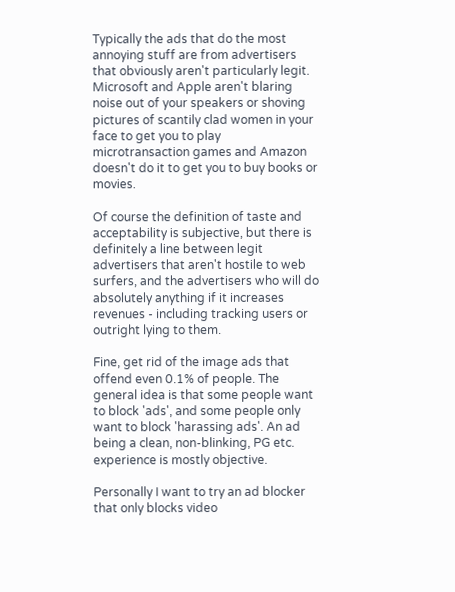Typically the ads that do the most annoying stuff are from advertisers that obviously aren't particularly legit. Microsoft and Apple aren't blaring noise out of your speakers or shoving pictures of scantily clad women in your face to get you to play microtransaction games and Amazon doesn't do it to get you to buy books or movies.

Of course the definition of taste and acceptability is subjective, but there is definitely a line between legit advertisers that aren't hostile to web surfers, and the advertisers who will do absolutely anything if it increases revenues - including tracking users or outright lying to them.

Fine, get rid of the image ads that offend even 0.1% of people. The general idea is that some people want to block 'ads', and some people only want to block 'harassing ads'. An ad being a clean, non-blinking, PG etc. experience is mostly objective.

Personally I want to try an ad blocker that only blocks video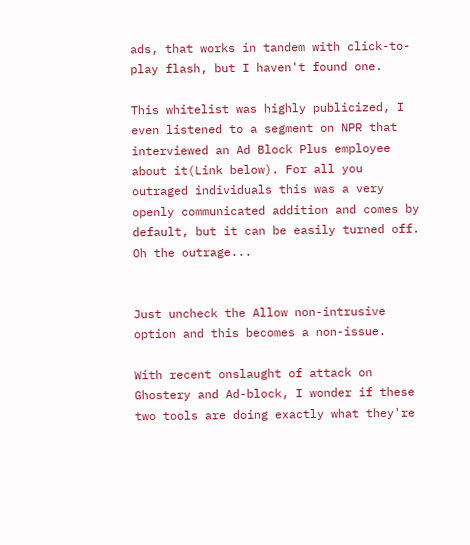ads, that works in tandem with click-to-play flash, but I haven't found one.

This whitelist was highly publicized, I even listened to a segment on NPR that interviewed an Ad Block Plus employee about it(Link below). For all you outraged individuals this was a very openly communicated addition and comes by default, but it can be easily turned off. Oh the outrage...


Just uncheck the Allow non-intrusive option and this becomes a non-issue.

With recent onslaught of attack on Ghostery and Ad-block, I wonder if these two tools are doing exactly what they're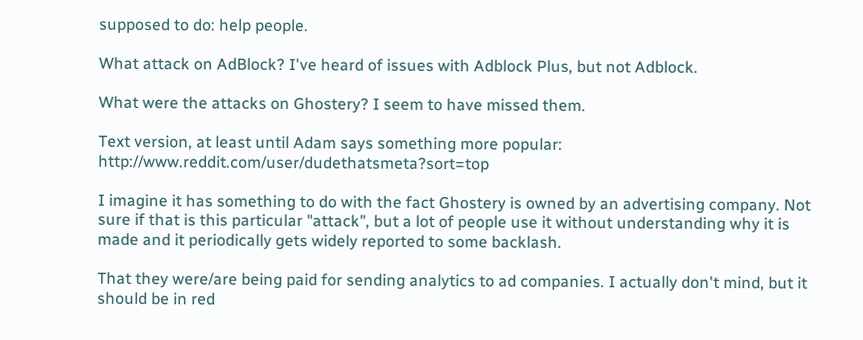supposed to do: help people.

What attack on AdBlock? I've heard of issues with Adblock Plus, but not Adblock.

What were the attacks on Ghostery? I seem to have missed them.

Text version, at least until Adam says something more popular: http://www.reddit.com/user/dudethatsmeta?sort=top

I imagine it has something to do with the fact Ghostery is owned by an advertising company. Not sure if that is this particular "attack", but a lot of people use it without understanding why it is made and it periodically gets widely reported to some backlash.

That they were/are being paid for sending analytics to ad companies. I actually don't mind, but it should be in red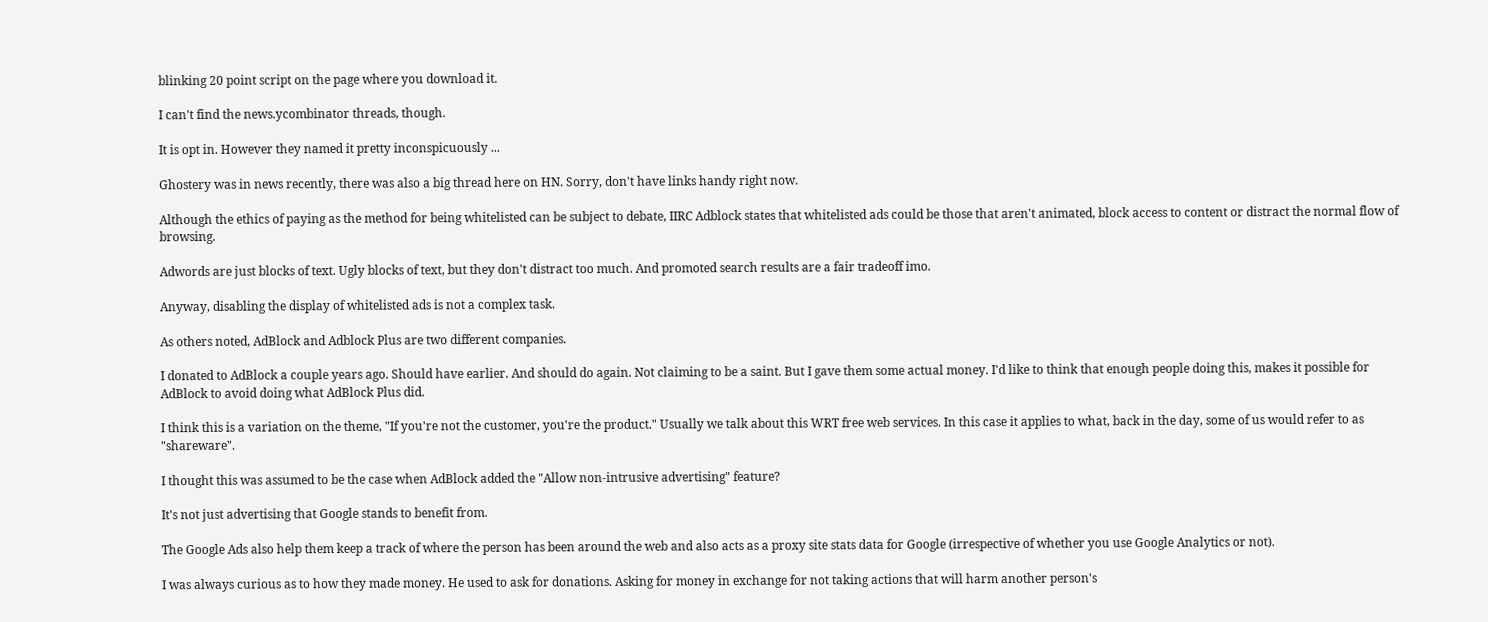blinking 20 point script on the page where you download it.

I can't find the news.ycombinator threads, though.

It is opt in. However they named it pretty inconspicuously ...

Ghostery was in news recently, there was also a big thread here on HN. Sorry, don't have links handy right now.

Although the ethics of paying as the method for being whitelisted can be subject to debate, IIRC Adblock states that whitelisted ads could be those that aren't animated, block access to content or distract the normal flow of browsing.

Adwords are just blocks of text. Ugly blocks of text, but they don't distract too much. And promoted search results are a fair tradeoff imo.

Anyway, disabling the display of whitelisted ads is not a complex task.

As others noted, AdBlock and Adblock Plus are two different companies.

I donated to AdBlock a couple years ago. Should have earlier. And should do again. Not claiming to be a saint. But I gave them some actual money. I'd like to think that enough people doing this, makes it possible for AdBlock to avoid doing what AdBlock Plus did.

I think this is a variation on the theme, "If you're not the customer, you're the product." Usually we talk about this WRT free web services. In this case it applies to what, back in the day, some of us would refer to as "shareware".

I thought this was assumed to be the case when AdBlock added the "Allow non-intrusive advertising" feature?

It's not just advertising that Google stands to benefit from.

The Google Ads also help them keep a track of where the person has been around the web and also acts as a proxy site stats data for Google (irrespective of whether you use Google Analytics or not).

I was always curious as to how they made money. He used to ask for donations. Asking for money in exchange for not taking actions that will harm another person's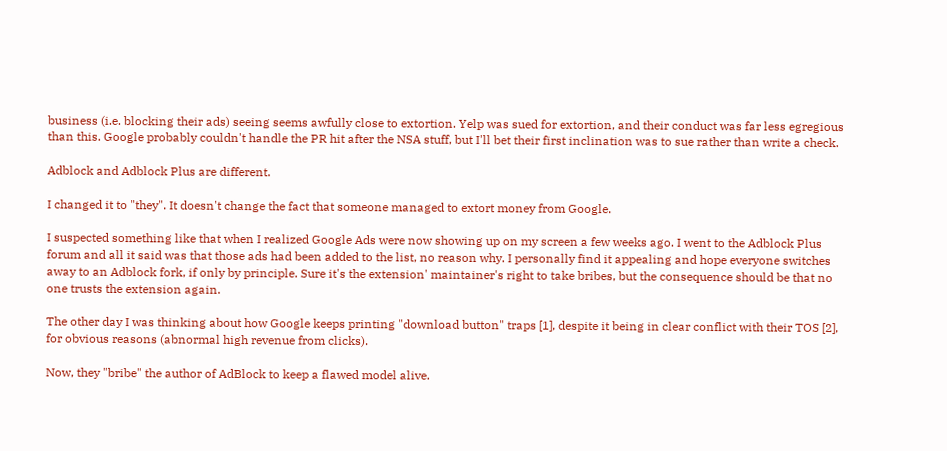business (i.e. blocking their ads) seeing seems awfully close to extortion. Yelp was sued for extortion, and their conduct was far less egregious than this. Google probably couldn't handle the PR hit after the NSA stuff, but I'll bet their first inclination was to sue rather than write a check.

Adblock and Adblock Plus are different.

I changed it to "they". It doesn't change the fact that someone managed to extort money from Google.

I suspected something like that when I realized Google Ads were now showing up on my screen a few weeks ago. I went to the Adblock Plus forum and all it said was that those ads had been added to the list, no reason why. I personally find it appealing and hope everyone switches away to an Adblock fork, if only by principle. Sure it's the extension' maintainer's right to take bribes, but the consequence should be that no one trusts the extension again.

The other day I was thinking about how Google keeps printing "download button" traps [1], despite it being in clear conflict with their TOS [2], for obvious reasons (abnormal high revenue from clicks).

Now, they "bribe" the author of AdBlock to keep a flawed model alive.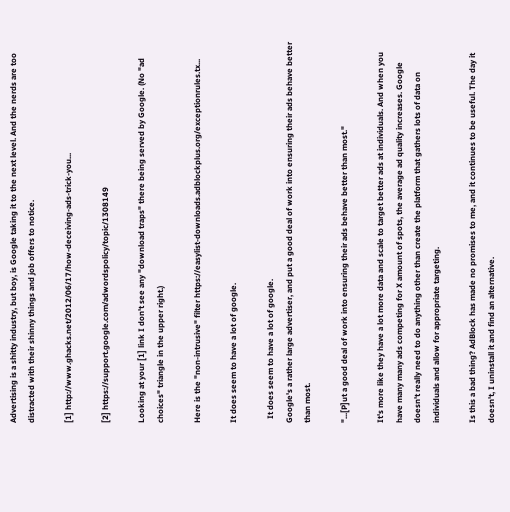Advertising is a shitty industry, but boy, is Google taking it to the next level. And the nerds are too distracted with their shinny things and job offers to notice.

[1] http://www.ghacks.net/2012/06/17/how-deceiving-ads-trick-you...

[2] https://support.google.com/adwordspolicy/topic/1308149

Looking at your [1] link I don't see any "download traps" there being served by Google. (No "ad choices" triangle in the upper right.)

Here is the "non-intrusive" filter https://easylist-downloads.adblockplus.org/exceptionrules.tx...

It does seem to have a lot of google.

  It does seem to have a lot of google.
Google's a rather large advertiser, and put a good deal of work into ensuring their ads behave better than most.

"...[P]ut a good deal of work into ensuring their ads behave better than most."

It's more like they have a lot more data and scale to target better ads at individuals. And when you have many many ads competing for X amount of spots, the average ad quality increases. Google doesn't really need to do anything other than create the platform that gathers lots of data on individuals and allow for appropriate targeting.

Is this a bad thing? AdBlock has made no promises to me, and it continues to be useful. The day it doesn't, I uninstall it and find an alternative.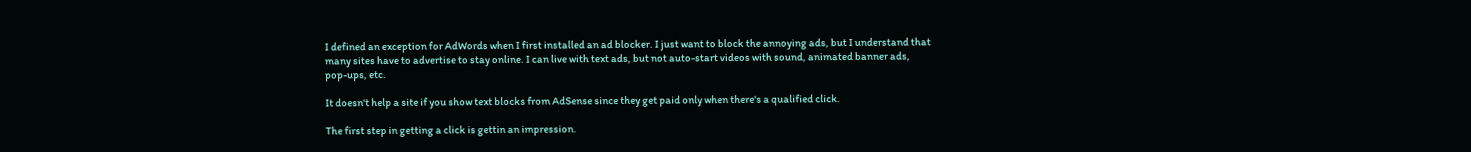I defined an exception for AdWords when I first installed an ad blocker. I just want to block the annoying ads, but I understand that many sites have to advertise to stay online. I can live with text ads, but not auto-start videos with sound, animated banner ads, pop-ups, etc.

It doesn't help a site if you show text blocks from AdSense since they get paid only when there's a qualified click.

The first step in getting a click is gettin an impression.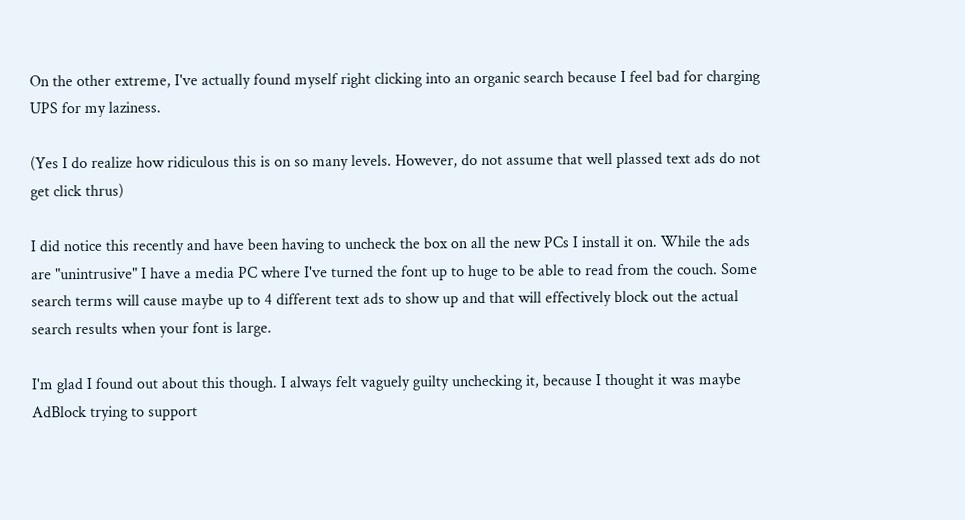On the other extreme, I've actually found myself right clicking into an organic search because I feel bad for charging UPS for my laziness.

(Yes I do realize how ridiculous this is on so many levels. However, do not assume that well plassed text ads do not get click thrus)

I did notice this recently and have been having to uncheck the box on all the new PCs I install it on. While the ads are "unintrusive" I have a media PC where I've turned the font up to huge to be able to read from the couch. Some search terms will cause maybe up to 4 different text ads to show up and that will effectively block out the actual search results when your font is large.

I'm glad I found out about this though. I always felt vaguely guilty unchecking it, because I thought it was maybe AdBlock trying to support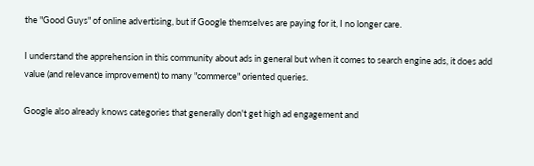the "Good Guys" of online advertising, but if Google themselves are paying for it, I no longer care.

I understand the apprehension in this community about ads in general but when it comes to search engine ads, it does add value (and relevance improvement) to many "commerce" oriented queries.

Google also already knows categories that generally don't get high ad engagement and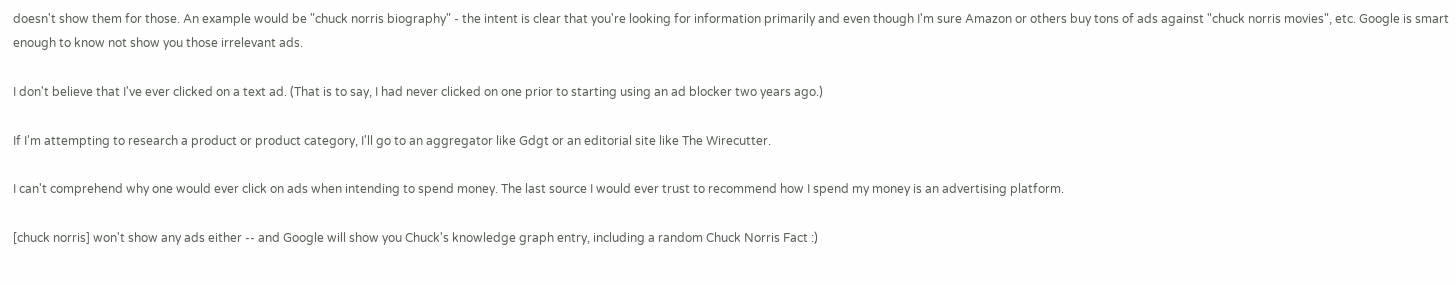doesn't show them for those. An example would be "chuck norris biography" - the intent is clear that you're looking for information primarily and even though I'm sure Amazon or others buy tons of ads against "chuck norris movies", etc. Google is smart enough to know not show you those irrelevant ads.

I don't believe that I've ever clicked on a text ad. (That is to say, I had never clicked on one prior to starting using an ad blocker two years ago.)

If I'm attempting to research a product or product category, I'll go to an aggregator like Gdgt or an editorial site like The Wirecutter.

I can't comprehend why one would ever click on ads when intending to spend money. The last source I would ever trust to recommend how I spend my money is an advertising platform.

[chuck norris] won't show any ads either -- and Google will show you Chuck's knowledge graph entry, including a random Chuck Norris Fact :)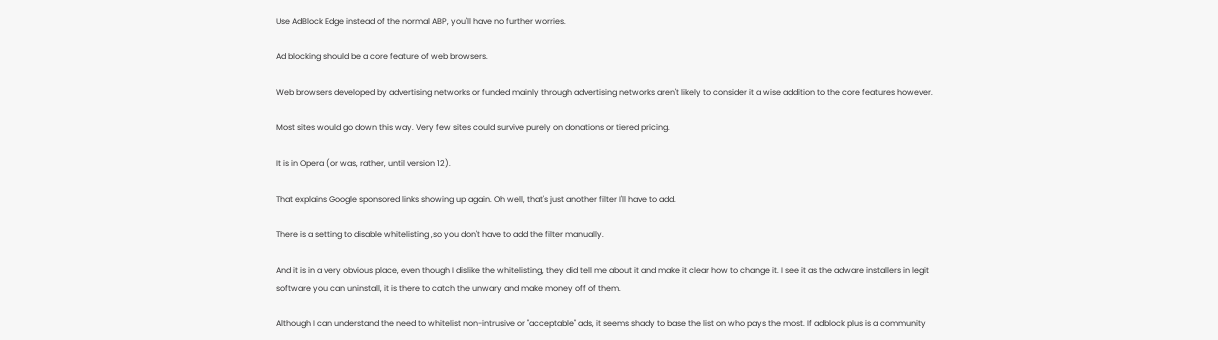Use AdBlock Edge instead of the normal ABP, you'll have no further worries.

Ad blocking should be a core feature of web browsers.

Web browsers developed by advertising networks or funded mainly through advertising networks aren't likely to consider it a wise addition to the core features however.

Most sites would go down this way. Very few sites could survive purely on donations or tiered pricing.

It is in Opera (or was, rather, until version 12).

That explains Google sponsored links showing up again. Oh well, that's just another filter I'll have to add.

There is a setting to disable whitelisting ,so you don't have to add the filter manually.

And it is in a very obvious place, even though I dislike the whitelisting, they did tell me about it and make it clear how to change it. I see it as the adware installers in legit software you can uninstall, it is there to catch the unwary and make money off of them.

Although I can understand the need to whitelist non-intrusive or "acceptable" ads, it seems shady to base the list on who pays the most. If adblock plus is a community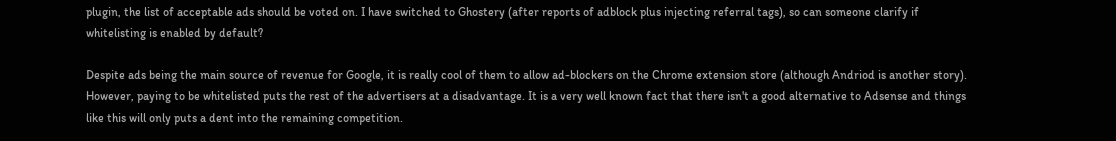plugin, the list of acceptable ads should be voted on. I have switched to Ghostery (after reports of adblock plus injecting referral tags), so can someone clarify if whitelisting is enabled by default?

Despite ads being the main source of revenue for Google, it is really cool of them to allow ad-blockers on the Chrome extension store (although Andriod is another story). However, paying to be whitelisted puts the rest of the advertisers at a disadvantage. It is a very well known fact that there isn't a good alternative to Adsense and things like this will only puts a dent into the remaining competition.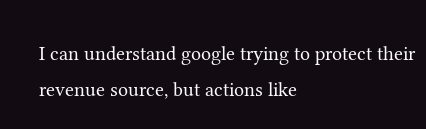I can understand google trying to protect their revenue source, but actions like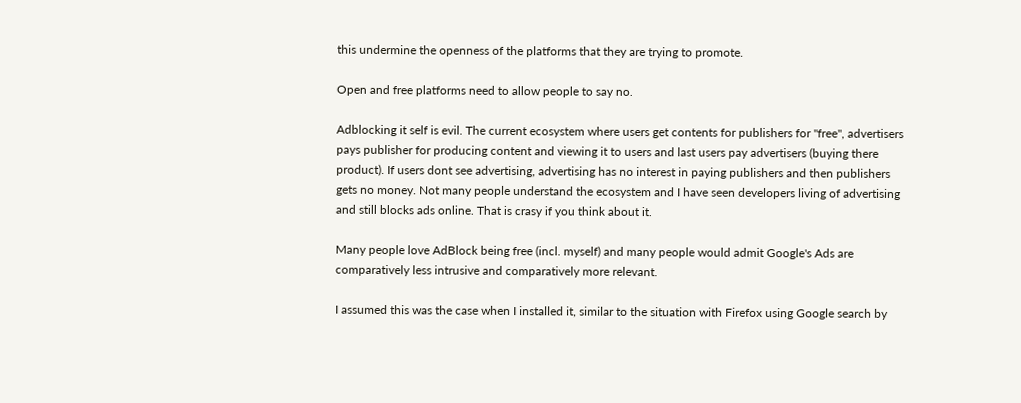this undermine the openness of the platforms that they are trying to promote.

Open and free platforms need to allow people to say no.

Adblocking it self is evil. The current ecosystem where users get contents for publishers for "free", advertisers pays publisher for producing content and viewing it to users and last users pay advertisers (buying there product). If users dont see advertising, advertising has no interest in paying publishers and then publishers gets no money. Not many people understand the ecosystem and I have seen developers living of advertising and still blocks ads online. That is crasy if you think about it.

Many people love AdBlock being free (incl. myself) and many people would admit Google's Ads are comparatively less intrusive and comparatively more relevant.

I assumed this was the case when I installed it, similar to the situation with Firefox using Google search by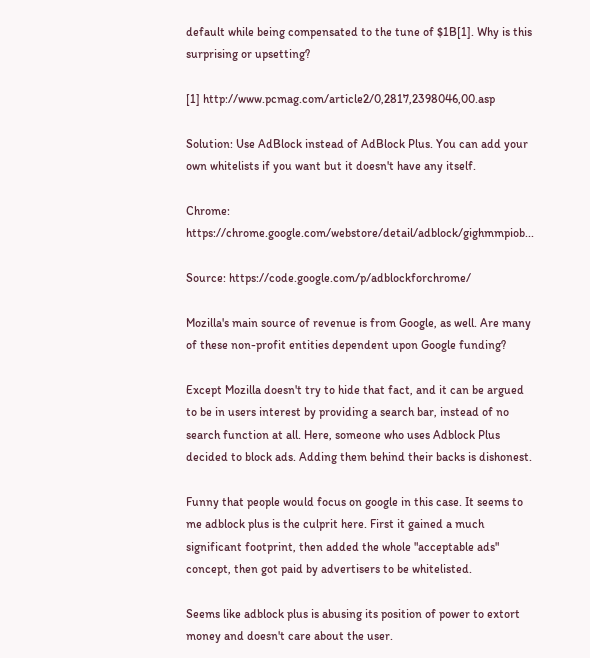default while being compensated to the tune of $1B[1]. Why is this surprising or upsetting?

[1] http://www.pcmag.com/article2/0,2817,2398046,00.asp

Solution: Use AdBlock instead of AdBlock Plus. You can add your own whitelists if you want but it doesn't have any itself.

Chrome: https://chrome.google.com/webstore/detail/adblock/gighmmpiob...

Source: https://code.google.com/p/adblockforchrome/

Mozilla's main source of revenue is from Google, as well. Are many of these non-profit entities dependent upon Google funding?

Except Mozilla doesn't try to hide that fact, and it can be argued to be in users interest by providing a search bar, instead of no search function at all. Here, someone who uses Adblock Plus decided to block ads. Adding them behind their backs is dishonest.

Funny that people would focus on google in this case. It seems to me adblock plus is the culprit here. First it gained a much significant footprint, then added the whole "acceptable ads" concept, then got paid by advertisers to be whitelisted.

Seems like adblock plus is abusing its position of power to extort money and doesn't care about the user.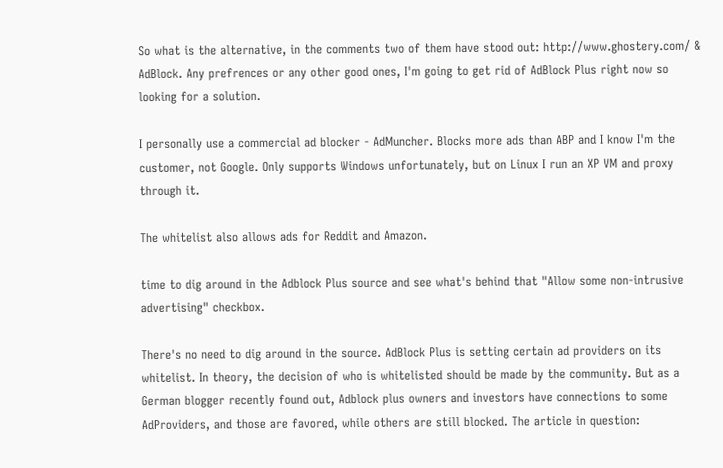So what is the alternative, in the comments two of them have stood out: http://www.ghostery.com/ & AdBlock. Any prefrences or any other good ones, I'm going to get rid of AdBlock Plus right now so looking for a solution.

I personally use a commercial ad blocker - AdMuncher. Blocks more ads than ABP and I know I'm the customer, not Google. Only supports Windows unfortunately, but on Linux I run an XP VM and proxy through it.

The whitelist also allows ads for Reddit and Amazon.

time to dig around in the Adblock Plus source and see what's behind that "Allow some non-intrusive advertising" checkbox.

There's no need to dig around in the source. AdBlock Plus is setting certain ad providers on its whitelist. In theory, the decision of who is whitelisted should be made by the community. But as a German blogger recently found out, Adblock plus owners and investors have connections to some AdProviders, and those are favored, while others are still blocked. The article in question: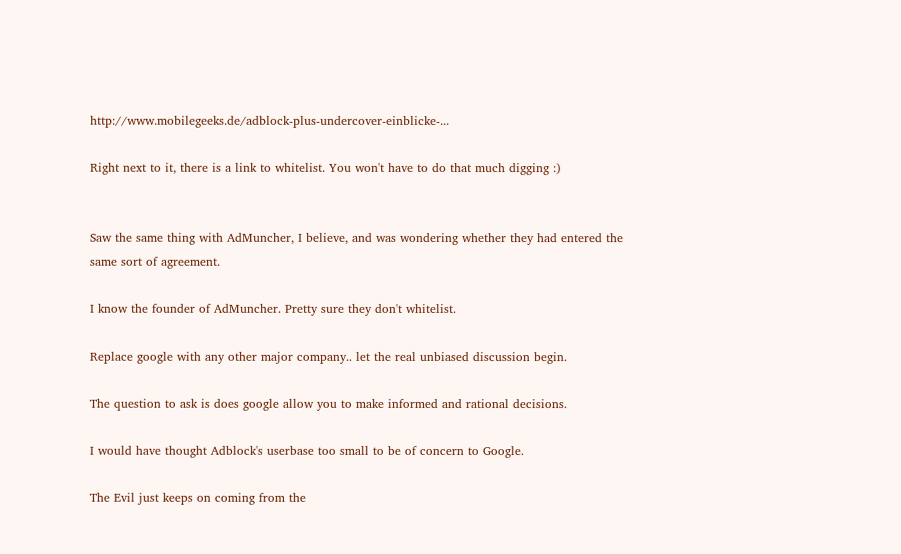http://www.mobilegeeks.de/adblock-plus-undercover-einblicke-...

Right next to it, there is a link to whitelist. You won't have to do that much digging :)


Saw the same thing with AdMuncher, I believe, and was wondering whether they had entered the same sort of agreement.

I know the founder of AdMuncher. Pretty sure they don't whitelist.

Replace google with any other major company.. let the real unbiased discussion begin.

The question to ask is does google allow you to make informed and rational decisions.

I would have thought Adblock's userbase too small to be of concern to Google.

The Evil just keeps on coming from the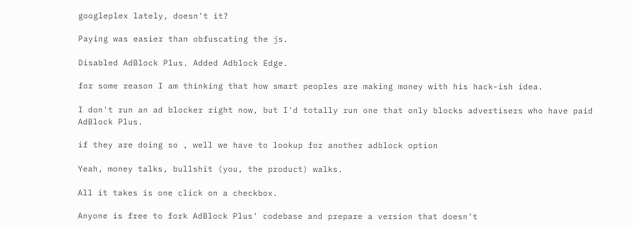googleplex lately, doesn't it?

Paying was easier than obfuscating the js.

Disabled AdBlock Plus. Added Adblock Edge.

for some reason I am thinking that how smart peoples are making money with his hack-ish idea.

I don't run an ad blocker right now, but I'd totally run one that only blocks advertisers who have paid AdBlock Plus.

if they are doing so , well we have to lookup for another adblock option

Yeah, money talks, bullshit (you, the product) walks.

All it takes is one click on a checkbox.

Anyone is free to fork AdBlock Plus' codebase and prepare a version that doesn't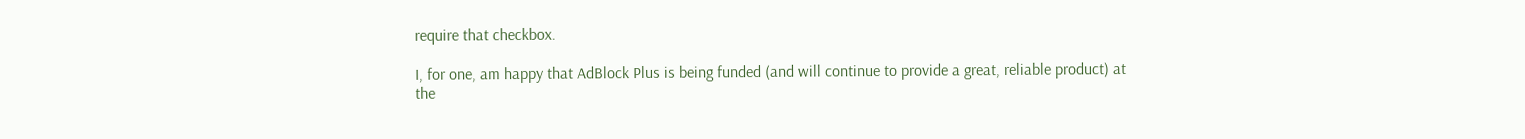require that checkbox.

I, for one, am happy that AdBlock Plus is being funded (and will continue to provide a great, reliable product) at the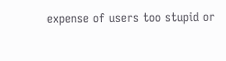expense of users too stupid or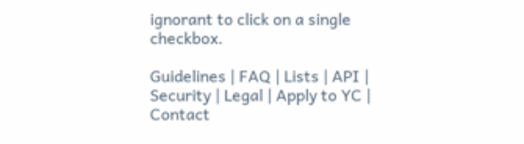ignorant to click on a single checkbox.

Guidelines | FAQ | Lists | API | Security | Legal | Apply to YC | Contact